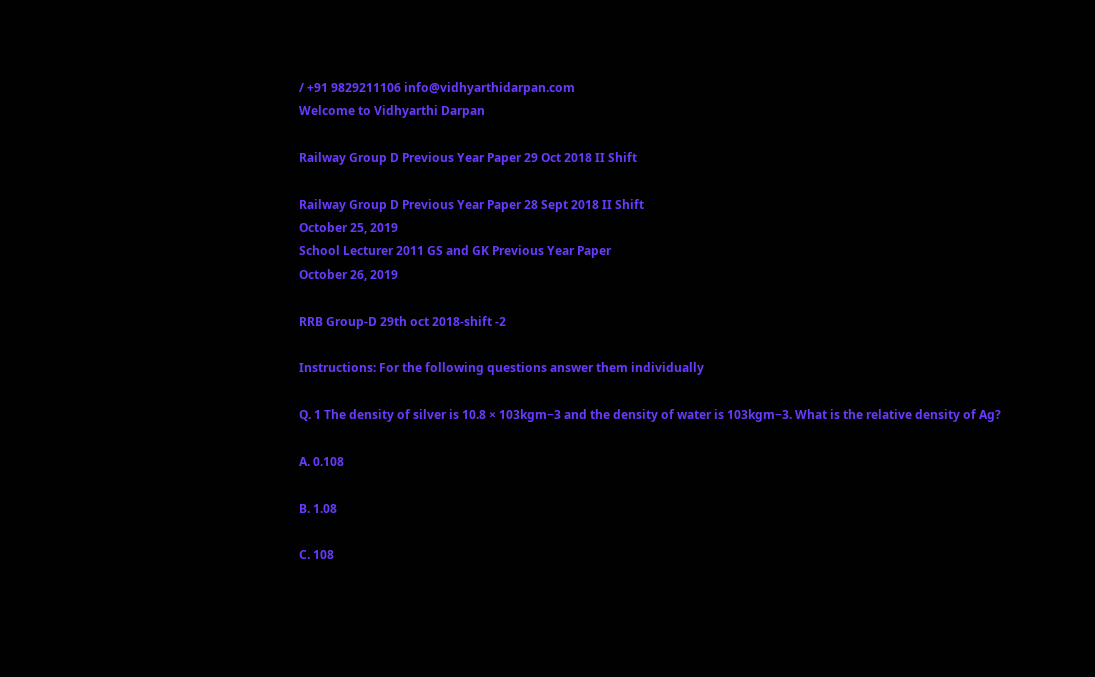/ +91 9829211106 info@vidhyarthidarpan.com
Welcome to Vidhyarthi Darpan

Railway Group D Previous Year Paper 29 Oct 2018 II Shift

Railway Group D Previous Year Paper 28 Sept 2018 II Shift
October 25, 2019
School Lecturer 2011 GS and GK Previous Year Paper
October 26, 2019

RRB Group-D 29th oct 2018-shift -2

Instructions: For the following questions answer them individually

Q. 1 The density of silver is 10.8 × 103kgm−3 and the density of water is 103kgm−3. What is the relative density of Ag?

A. 0.108

B. 1.08

C. 108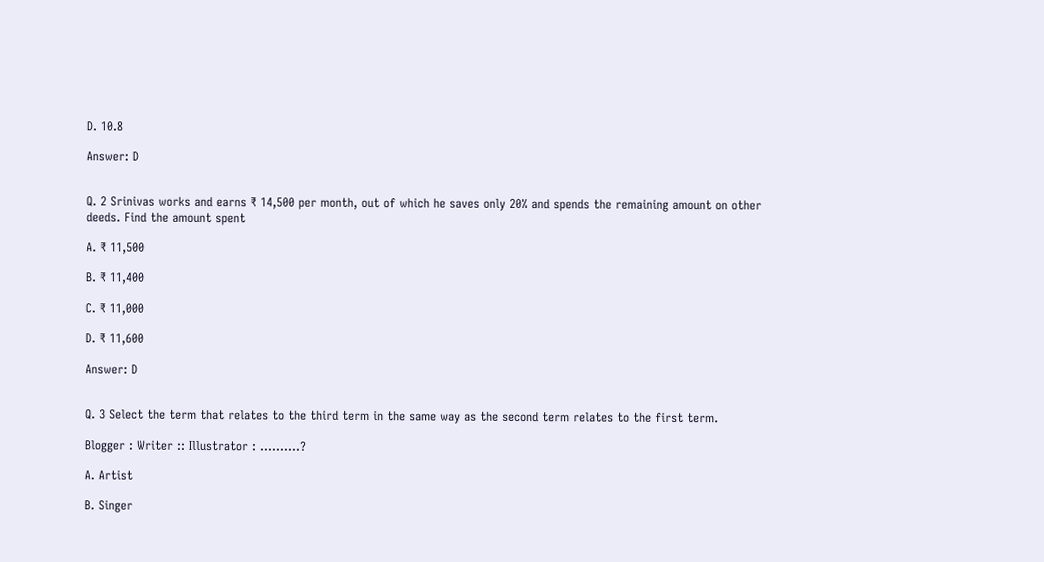D. 10.8

Answer: D


Q. 2 Srinivas works and earns ₹ 14,500 per month, out of which he saves only 20% and spends the remaining amount on other deeds. Find the amount spent

A. ₹ 11,500

B. ₹ 11,400

C. ₹ 11,000

D. ₹ 11,600

Answer: D


Q. 3 Select the term that relates to the third term in the same way as the second term relates to the first term.

Blogger : Writer :: Illustrator : ……….?

A. Artist

B. Singer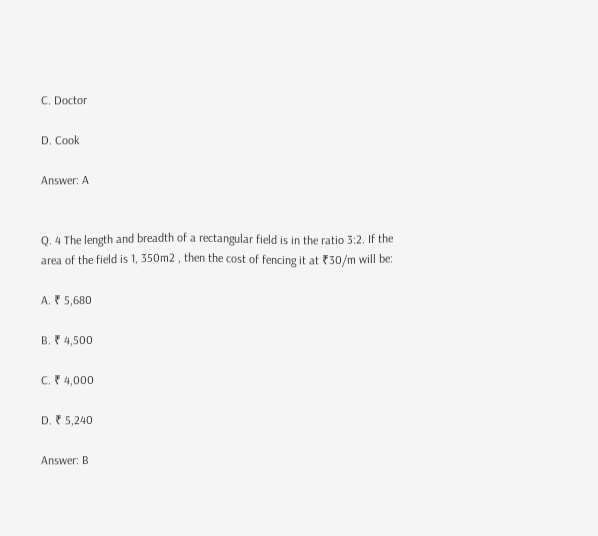C. Doctor

D. Cook

Answer: A


Q. 4 The length and breadth of a rectangular field is in the ratio 3:2. If the area of the field is 1, 350m2 , then the cost of fencing it at ₹30/m will be:

A. ₹ 5,680

B. ₹ 4,500

C. ₹ 4,000

D. ₹ 5,240

Answer: B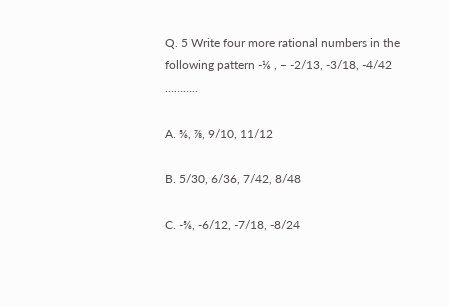Q. 5 Write four more rational numbers in the following pattern -⅙ , – -2/13, -3/18, -4/42 ………..

A. ⅚, ⅞, 9/10, 11/12

B. 5/30, 6/36, 7/42, 8/48

C. -⅚, -6/12, -7/18, -8/24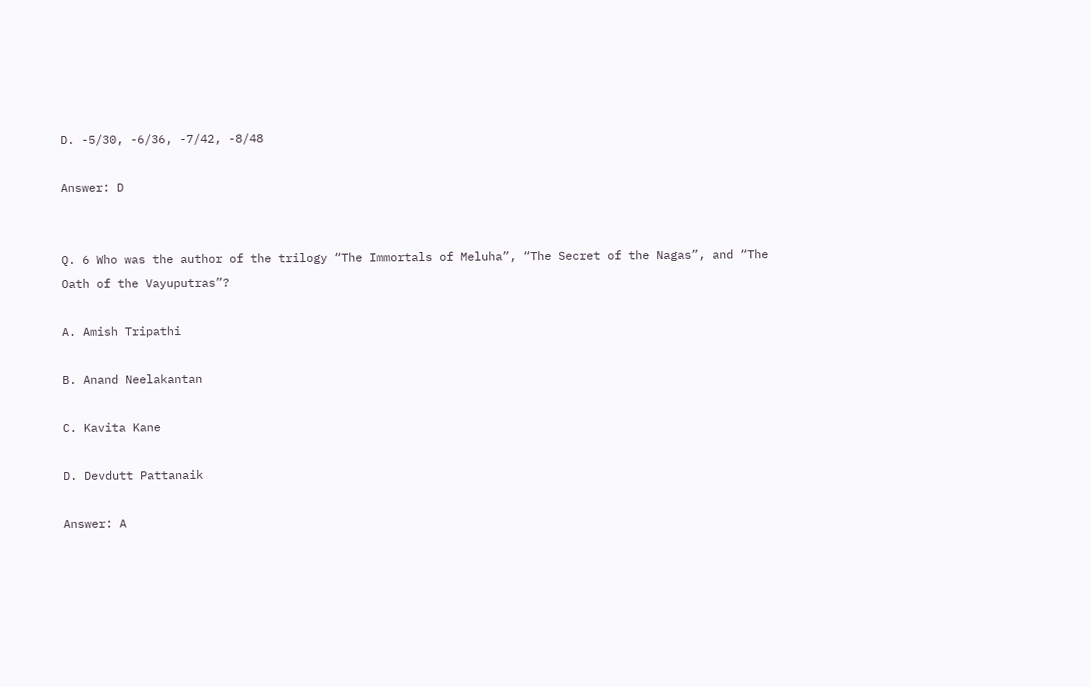D. -5/30, -6/36, -7/42, -8/48

Answer: D


Q. 6 Who was the author of the trilogy “The Immortals of Meluha”, “The Secret of the Nagas”, and “The Oath of the Vayuputras”?

A. Amish Tripathi

B. Anand Neelakantan

C. Kavita Kane

D. Devdutt Pattanaik

Answer: A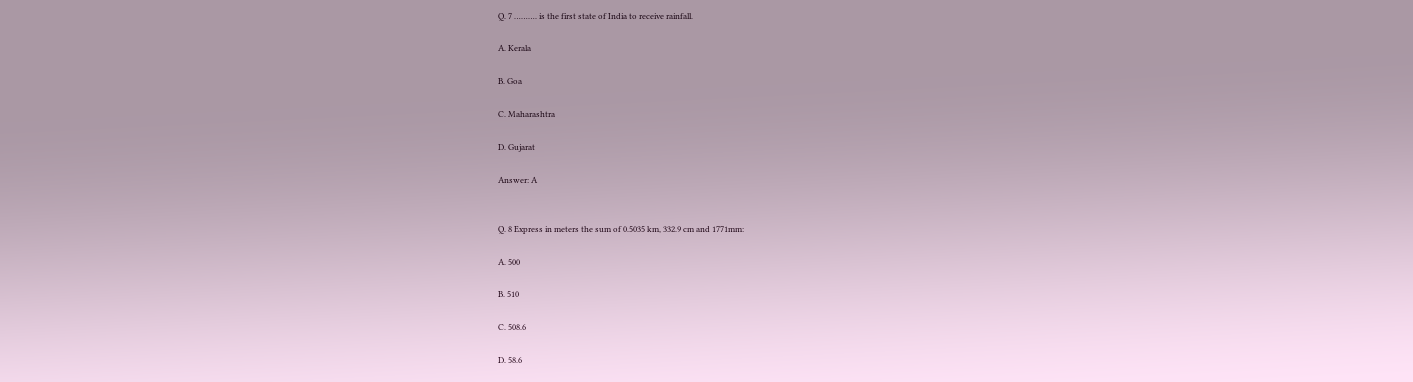Q. 7 ………. is the first state of India to receive rainfall.

A. Kerala

B. Goa

C. Maharashtra

D. Gujarat

Answer: A


Q. 8 Express in meters the sum of 0.5035 km, 332.9 cm and 1771mm:

A. 500

B. 510

C. 508.6

D. 58.6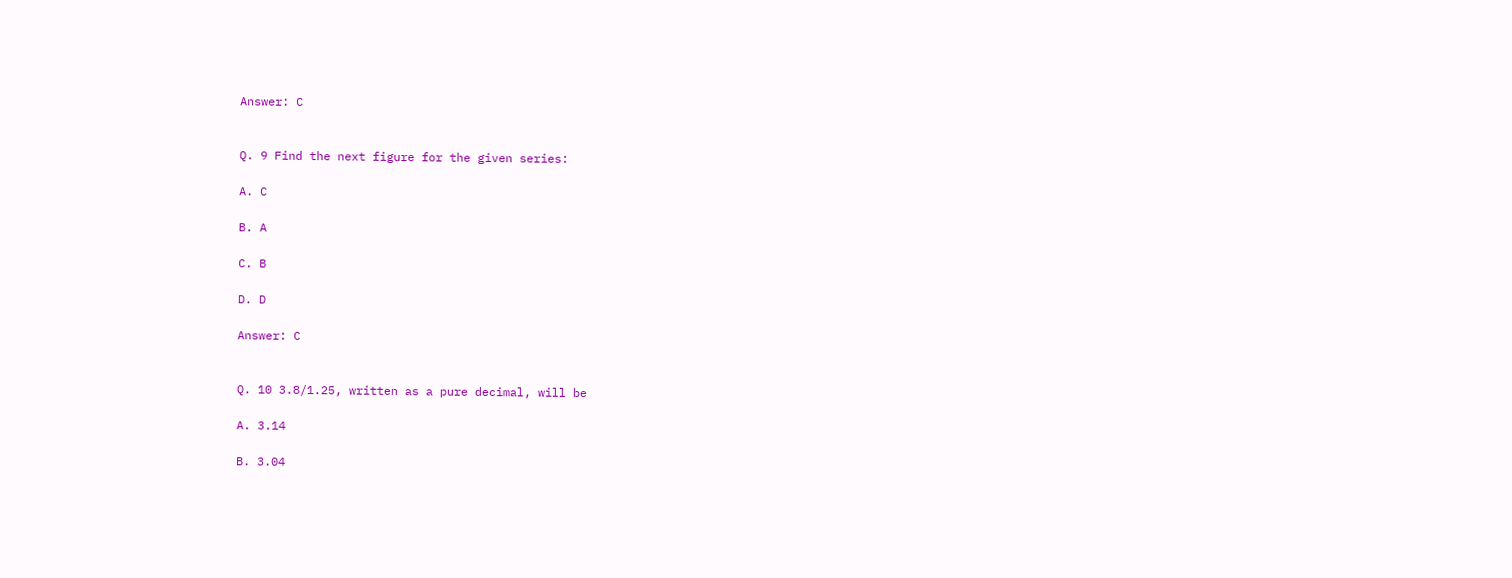Answer: C


Q. 9 Find the next figure for the given series:

A. C

B. A

C. B

D. D

Answer: C


Q. 10 3.8/1.25, written as a pure decimal, will be

A. 3.14

B. 3.04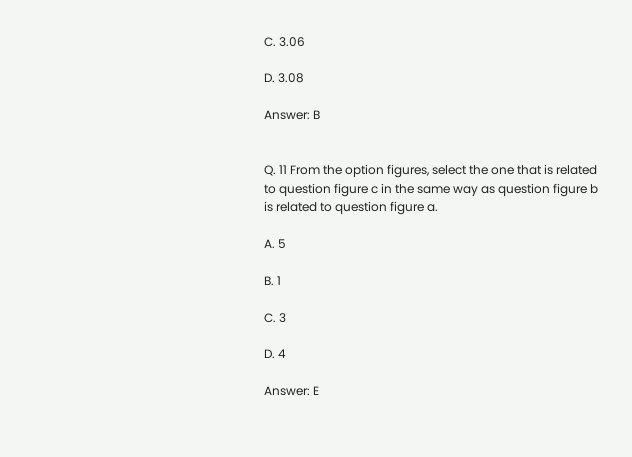C. 3.06

D. 3.08

Answer: B


Q. 11 From the option figures, select the one that is related to question figure c in the same way as question figure b is related to question figure a.

A. 5

B. 1

C. 3

D. 4

Answer: E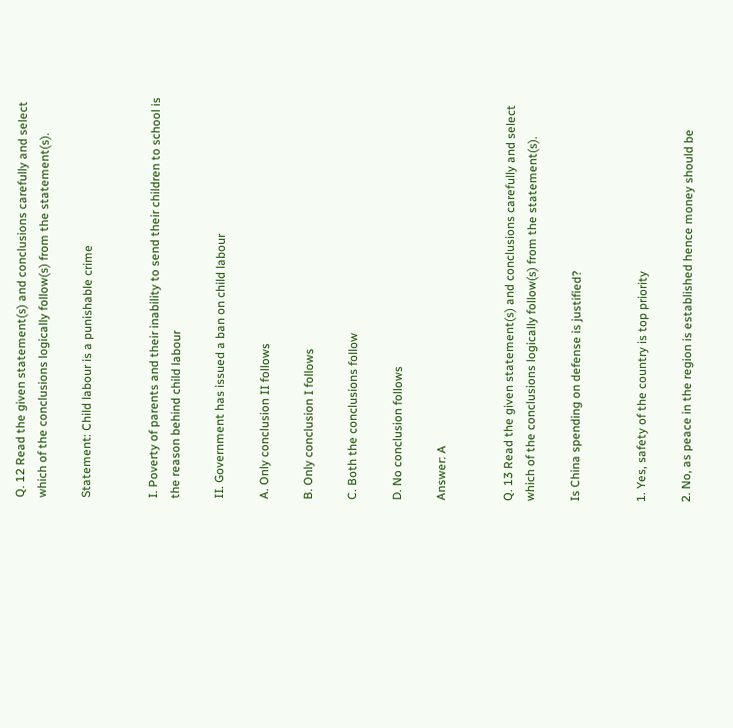Q. 12 Read the given statement(s) and conclusions carefully and select which of the conclusions logically follow(s) from the statement(s).

Statement: Child labour is a punishable crime


I. Poverty of parents and their inability to send their children to school is the reason behind child labour

II. Government has issued a ban on child labour

A. Only conclusion II follows

B. Only conclusion I follows

C. Both the conclusions follow

D. No conclusion follows

Answer: A


Q. 13 Read the given statement(s) and conclusions carefully and select which of the conclusions logically follow(s) from the statement(s).

Is China spending on defense is justified?


1. Yes, safety of the country is top priority

2. No, as peace in the region is established hence money should be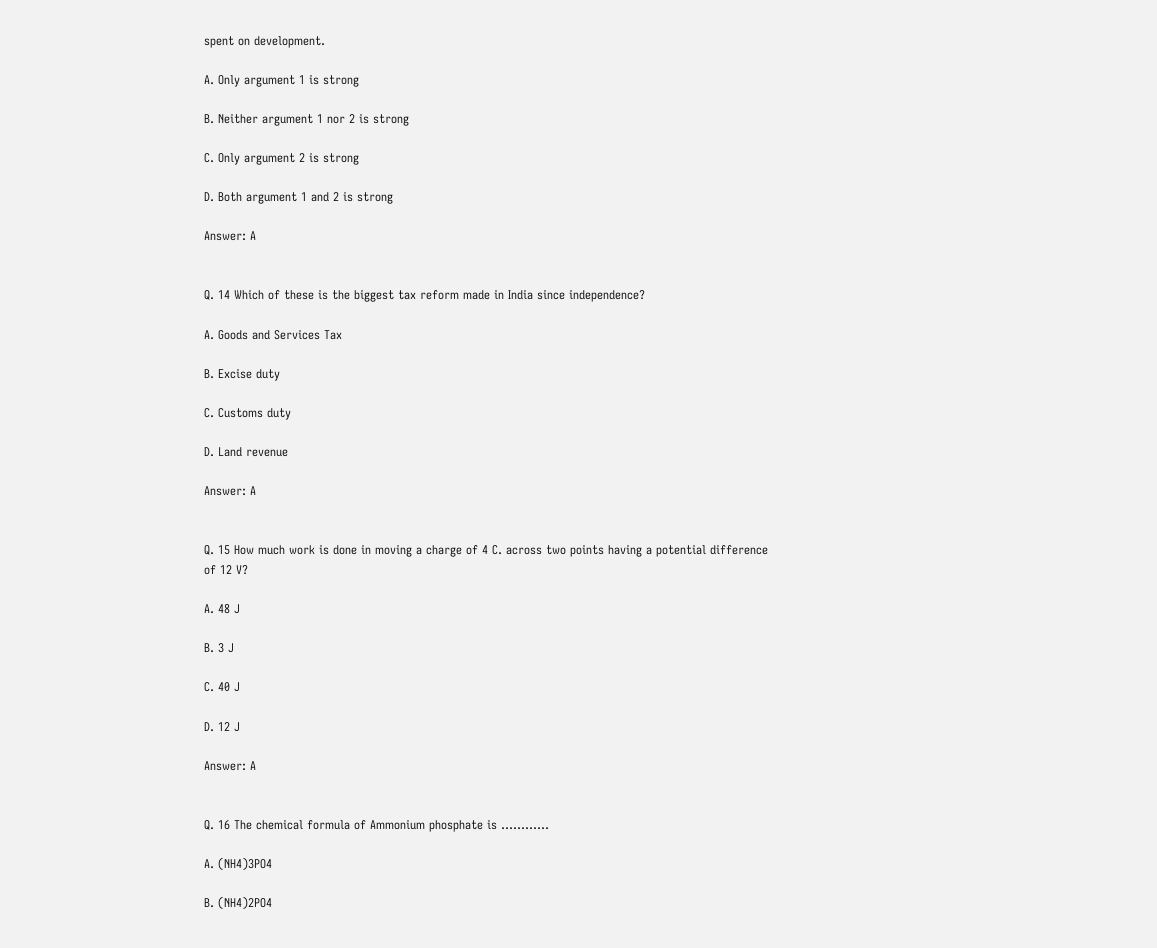spent on development.

A. Only argument 1 is strong

B. Neither argument 1 nor 2 is strong

C. Only argument 2 is strong

D. Both argument 1 and 2 is strong

Answer: A


Q. 14 Which of these is the biggest tax reform made in India since independence?

A. Goods and Services Tax

B. Excise duty

C. Customs duty

D. Land revenue

Answer: A


Q. 15 How much work is done in moving a charge of 4 C. across two points having a potential difference of 12 V?

A. 48 J

B. 3 J

C. 40 J

D. 12 J

Answer: A


Q. 16 The chemical formula of Ammonium phosphate is …………

A. (NH4)3PO4

B. (NH4)2PO4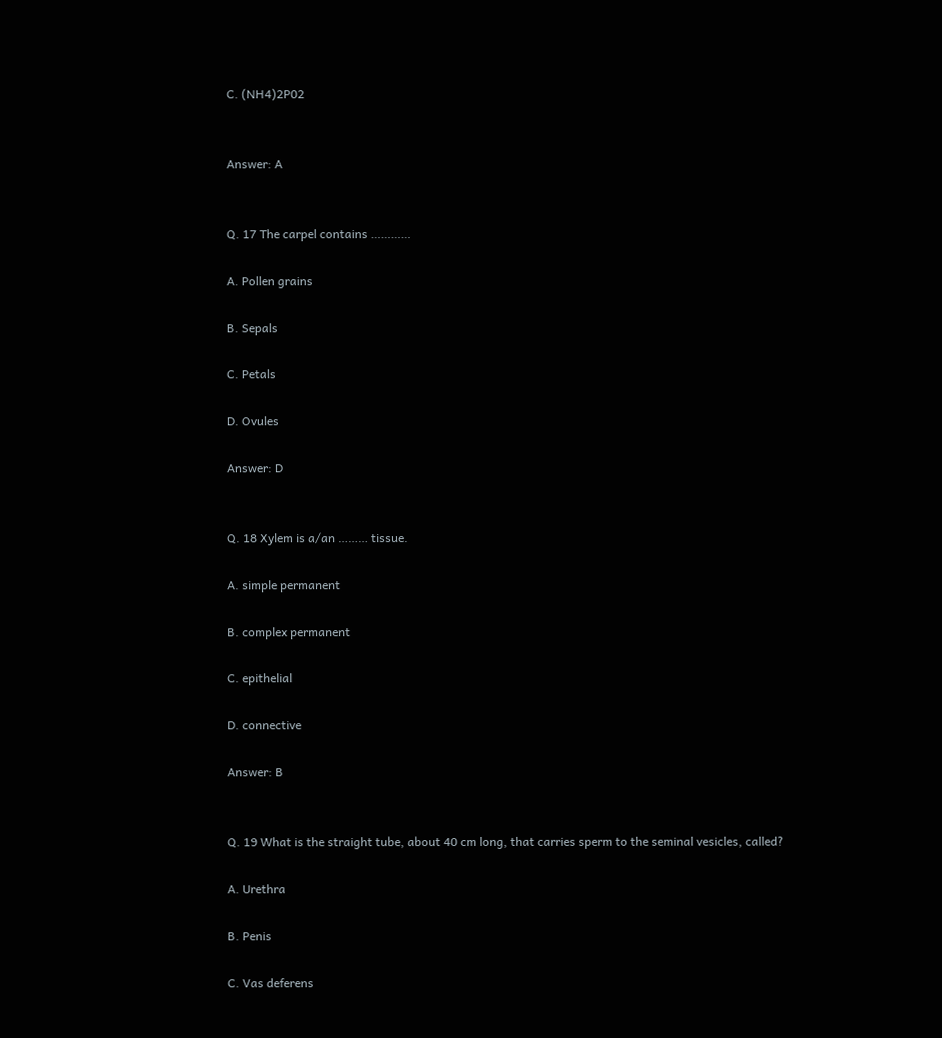C. (NH4)2P02


Answer: A


Q. 17 The carpel contains …………

A. Pollen grains

B. Sepals

C. Petals

D. Ovules

Answer: D


Q. 18 Xylem is a/an ……… tissue.

A. simple permanent

B. complex permanent

C. epithelial

D. connective

Answer: B


Q. 19 What is the straight tube, about 40 cm long, that carries sperm to the seminal vesicles, called?

A. Urethra

B. Penis

C. Vas deferens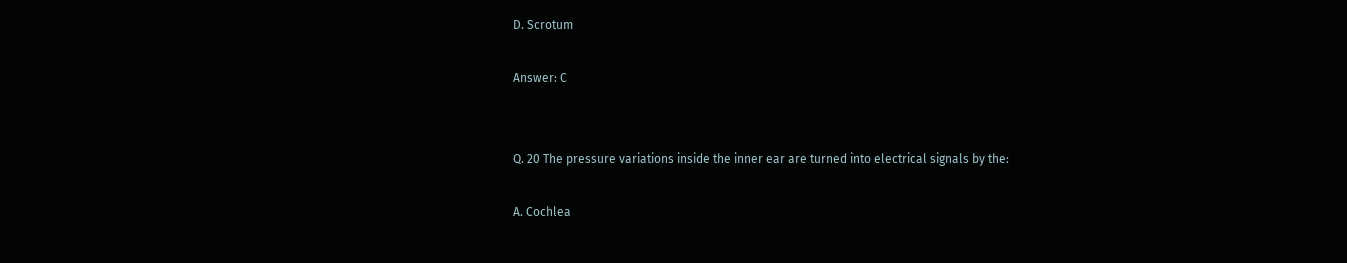D. Scrotum

Answer: C


Q. 20 The pressure variations inside the inner ear are turned into electrical signals by the:

A. Cochlea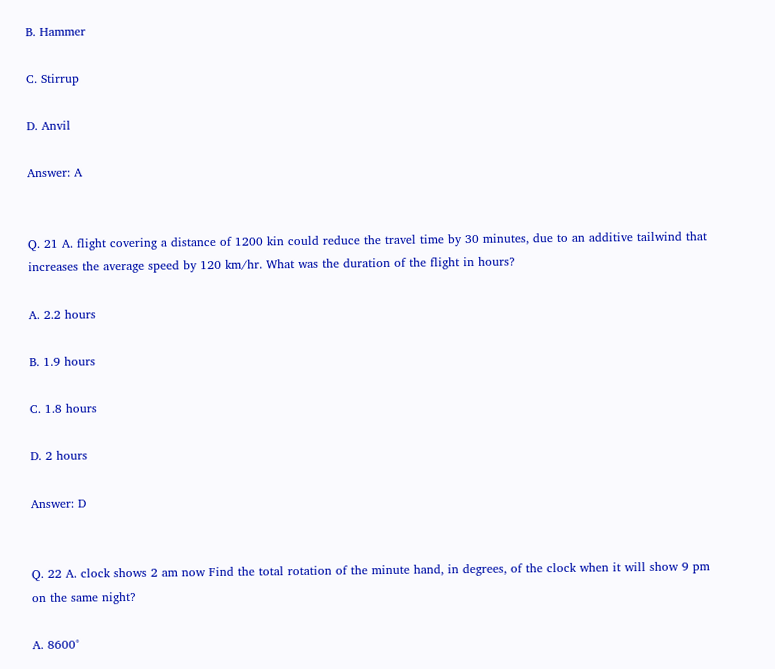B. Hammer

C. Stirrup

D. Anvil

Answer: A


Q. 21 A. flight covering a distance of 1200 kin could reduce the travel time by 30 minutes, due to an additive tailwind that increases the average speed by 120 km/hr. What was the duration of the flight in hours?

A. 2.2 hours

B. 1.9 hours

C. 1.8 hours

D. 2 hours

Answer: D


Q. 22 A. clock shows 2 am now Find the total rotation of the minute hand, in degrees, of the clock when it will show 9 pm on the same night?

A. 8600°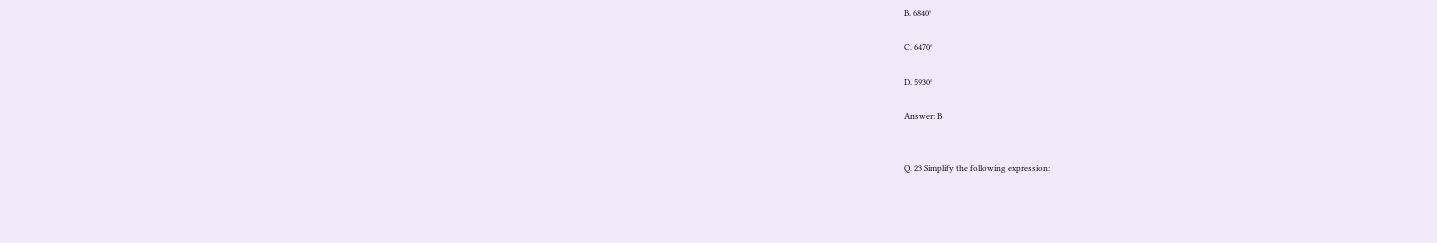B. 6840°

C. 6470°

D. 5930°

Answer: B


Q. 23 Simplify the following expression: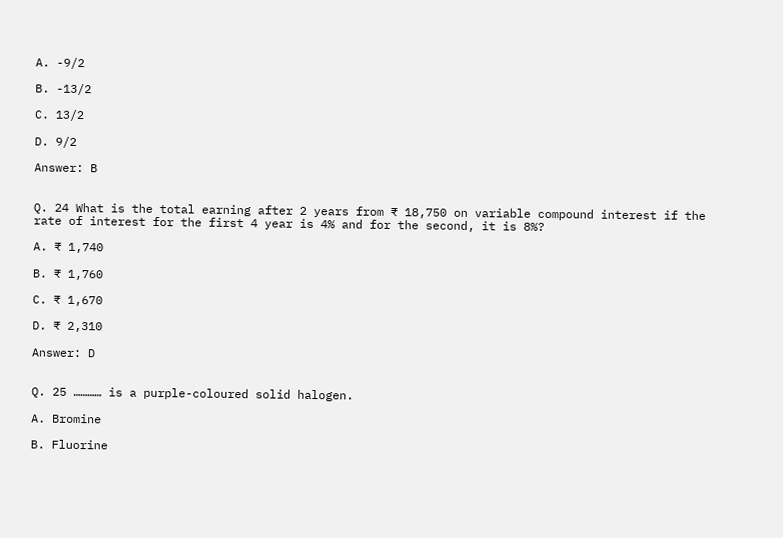A. -9/2

B. -13/2

C. 13/2

D. 9/2

Answer: B


Q. 24 What is the total earning after 2 years from ₹ 18,750 on variable compound interest if the rate of interest for the first 4 year is 4% and for the second, it is 8%?

A. ₹ 1,740

B. ₹ 1,760

C. ₹ 1,670

D. ₹ 2,310

Answer: D


Q. 25 ………… is a purple-coloured solid halogen.

A. Bromine

B. Fluorine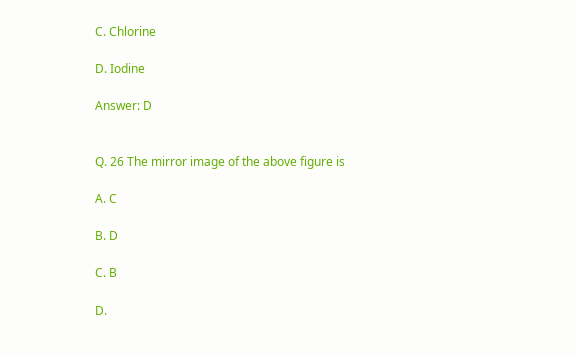C. Chlorine

D. Iodine

Answer: D


Q. 26 The mirror image of the above figure is

A. C

B. D

C. B

D.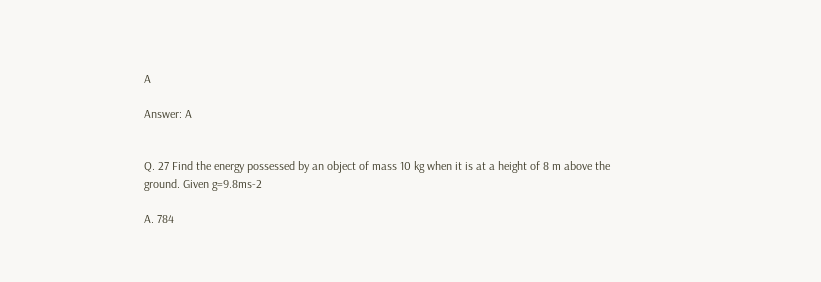A

Answer: A


Q. 27 Find the energy possessed by an object of mass 10 kg when it is at a height of 8 m above the ground. Given g=9.8ms-2

A. 784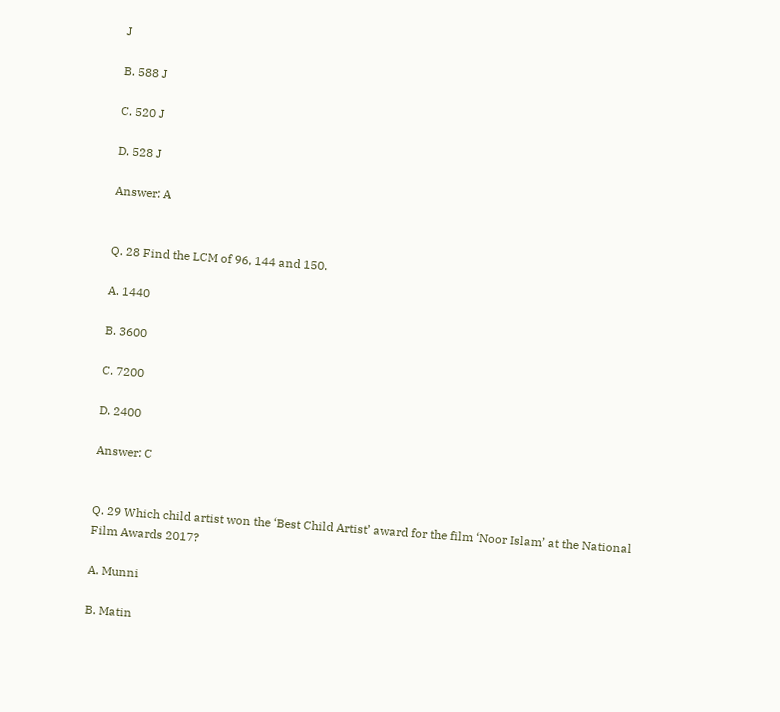J

B. 588 J

C. 520 J

D. 528 J

Answer: A


Q. 28 Find the LCM of 96, 144 and 150.

A. 1440

B. 3600

C. 7200

D. 2400

Answer: C


Q. 29 Which child artist won the ‘Best Child Artist’ award for the film ‘Noor Islam’ at the National Film Awards 2017?

A. Munni

B. Matin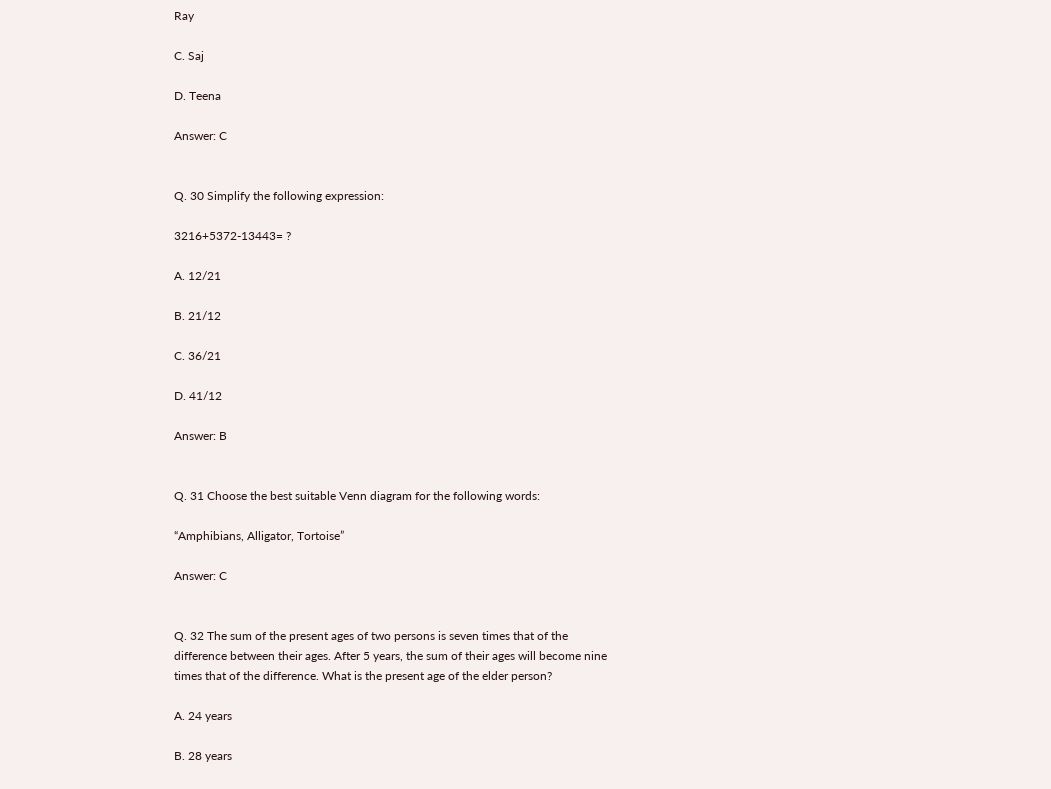Ray

C. Saj

D. Teena

Answer: C


Q. 30 Simplify the following expression:

3216+5372-13443= ?

A. 12/21

B. 21/12

C. 36/21

D. 41/12

Answer: B


Q. 31 Choose the best suitable Venn diagram for the following words:

“Amphibians, Alligator, Tortoise”

Answer: C


Q. 32 The sum of the present ages of two persons is seven times that of the difference between their ages. After 5 years, the sum of their ages will become nine times that of the difference. What is the present age of the elder person?

A. 24 years

B. 28 years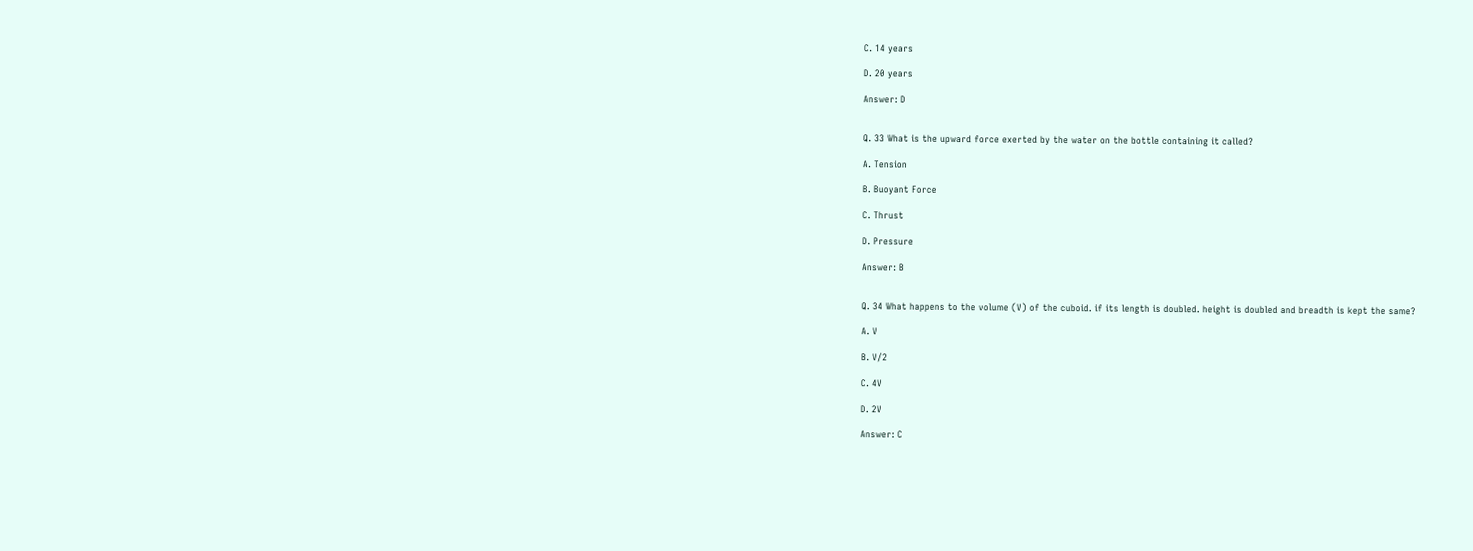C. 14 years

D. 20 years

Answer: D


Q. 33 What is the upward force exerted by the water on the bottle containing it called?

A. Tension

B. Buoyant Force

C. Thrust

D. Pressure

Answer: B


Q. 34 What happens to the volume (V) of the cuboid. if its length is doubled. height is doubled and breadth is kept the same?

A. V

B. V/2

C. 4V

D. 2V

Answer: C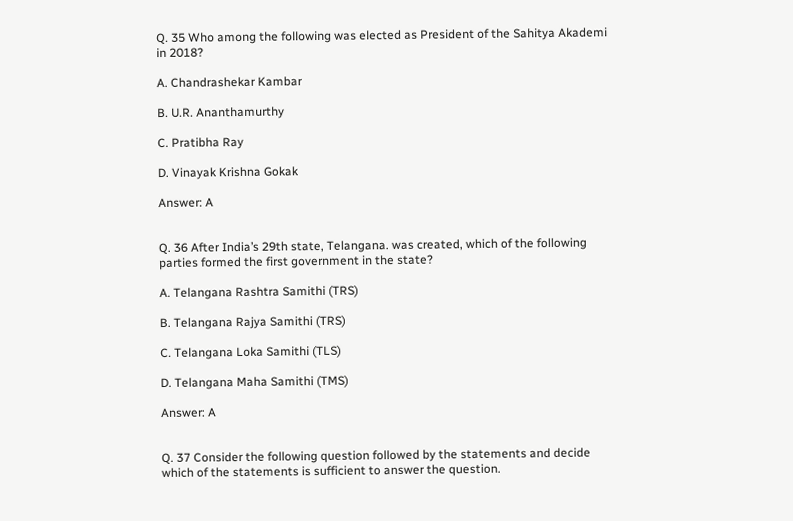Q. 35 Who among the following was elected as President of the Sahitya Akademi in 2018?

A. Chandrashekar Kambar

B. U.R. Ananthamurthy

C. Pratibha Ray

D. Vinayak Krishna Gokak

Answer: A


Q. 36 After India’s 29th state, Telangana. was created, which of the following parties formed the first government in the state?

A. Telangana Rashtra Samithi (TRS)

B. Telangana Rajya Samithi (TRS)

C. Telangana Loka Samithi (TLS)

D. Telangana Maha Samithi (TMS)

Answer: A


Q. 37 Consider the following question followed by the statements and decide which of the statements is sufficient to answer the question.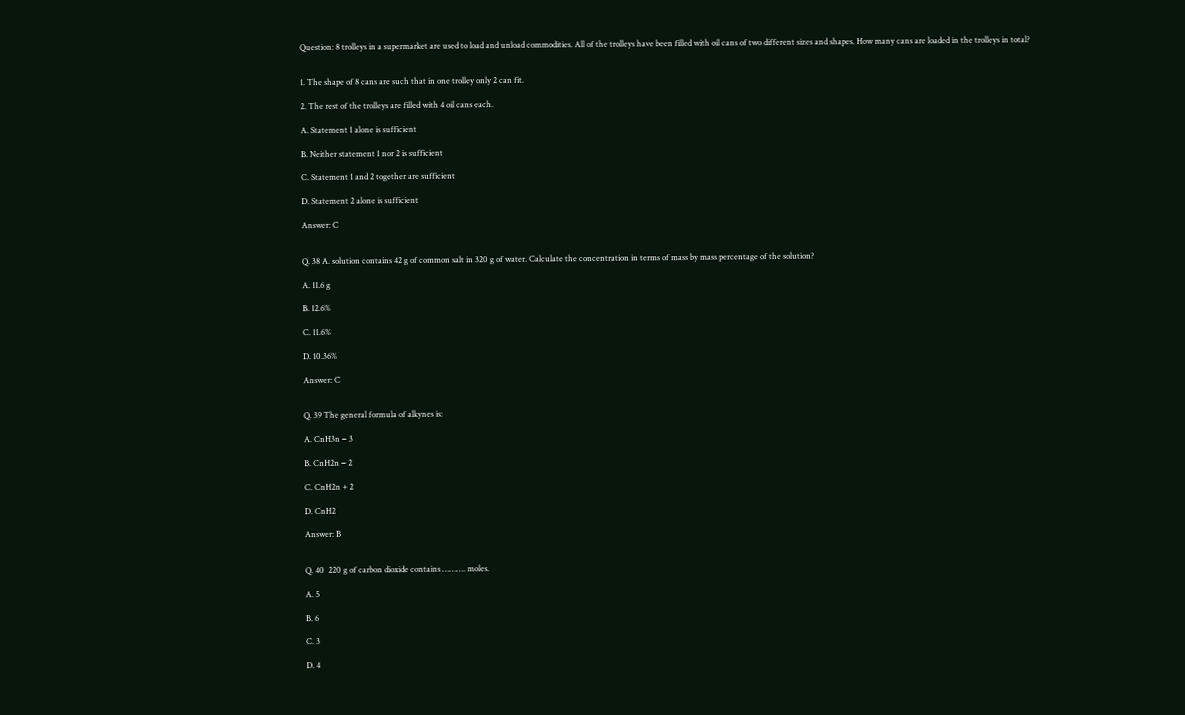Question: 8 trolleys in a supermarket are used to load and unload commodities. All of the trolleys have been filled with oil cans of two different sizes and shapes. How many cans are loaded in the trolleys in total?


1. The shape of 8 cans are such that in one trolley only 2 can fit.

2. The rest of the trolleys are filled with 4 oil cans each.

A. Statement 1 alone is sufficient

B. Neither statement 1 nor 2 is sufficient

C. Statement 1 and 2 together are sufficient

D. Statement 2 alone is sufficient

Answer: C


Q. 38 A. solution contains 42 g of common salt in 320 g of water. Calculate the concentration in terms of mass by mass percentage of the solution?

A. 11.6 g

B. 12.6%

C. 11.6%

D. 10.36%

Answer: C


Q. 39 The general formula of alkynes is:

A. CnH3n − 3

B. CnH2n − 2

C. CnH2n + 2

D. CnH2

Answer: B


Q. 40  220 g of carbon dioxide contains ………. moles.

A. 5

B. 6

C. 3

D. 4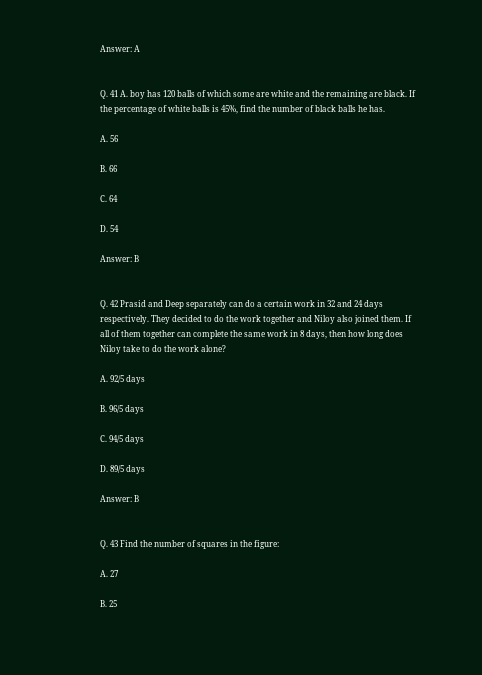Answer: A


Q. 41 A. boy has 120 balls of which some are white and the remaining are black. If the percentage of white balls is 45%, find the number of black balls he has.

A. 56

B. 66

C. 64

D. 54

Answer: B


Q. 42 Prasid and Deep separately can do a certain work in 32 and 24 days respectively. They decided to do the work together and Niloy also joined them. If all of them together can complete the same work in 8 days, then how long does Niloy take to do the work alone?

A. 92/5 days

B. 96/5 days

C. 94/5 days

D. 89/5 days

Answer: B


Q. 43 Find the number of squares in the figure:

A. 27

B. 25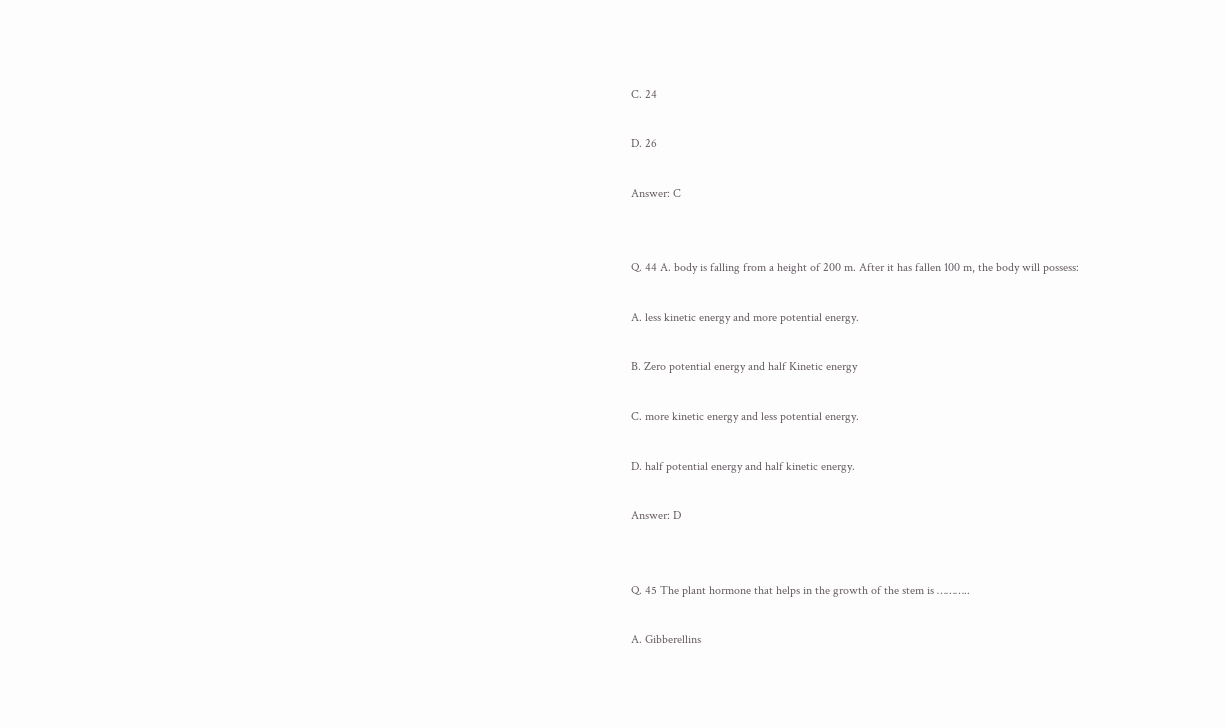C. 24

D. 26

Answer: C


Q. 44 A. body is falling from a height of 200 m. After it has fallen 100 m, the body will possess:

A. less kinetic energy and more potential energy.

B. Zero potential energy and half Kinetic energy

C. more kinetic energy and less potential energy.

D. half potential energy and half kinetic energy.

Answer: D


Q. 45 The plant hormone that helps in the growth of the stem is ………..

A. Gibberellins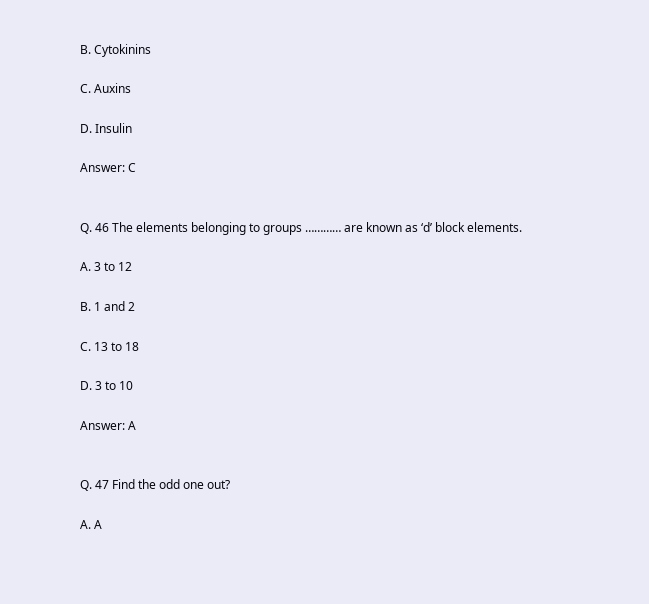B. Cytokinins

C. Auxins

D. Insulin

Answer: C


Q. 46 The elements belonging to groups ………… are known as ‘d’ block elements.

A. 3 to 12

B. 1 and 2

C. 13 to 18

D. 3 to 10

Answer: A


Q. 47 Find the odd one out?

A. A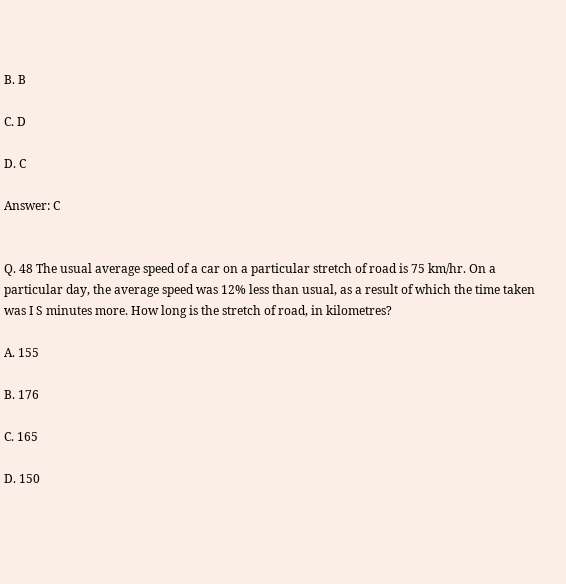B. B

C. D

D. C

Answer: C


Q. 48 The usual average speed of a car on a particular stretch of road is 75 km/hr. On a particular day, the average speed was 12% less than usual, as a result of which the time taken was I S minutes more. How long is the stretch of road, in kilometres?

A. 155

B. 176

C. 165

D. 150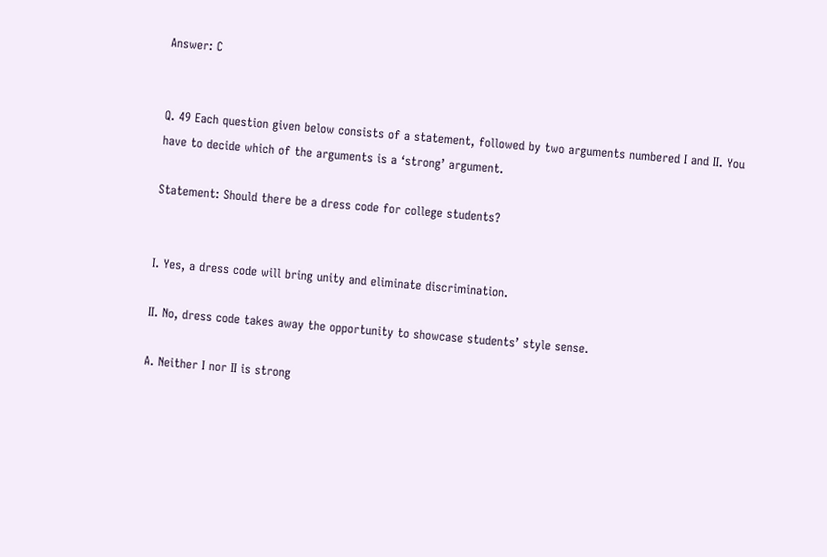Answer: C


Q. 49 Each question given below consists of a statement, followed by two arguments numbered I and II. You have to decide which of the arguments is a ‘strong’ argument.

Statement: Should there be a dress code for college students?


I. Yes, a dress code will bring unity and eliminate discrimination.

II. No, dress code takes away the opportunity to showcase students’ style sense.

A. Neither I nor II is strong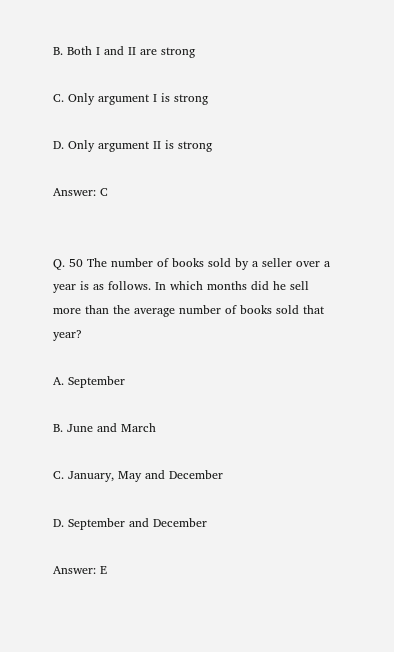B. Both I and II are strong

C. Only argument I is strong

D. Only argument II is strong

Answer: C


Q. 50 The number of books sold by a seller over a year is as follows. In which months did he sell more than the average number of books sold that year?

A. September

B. June and March

C. January, May and December

D. September and December

Answer: E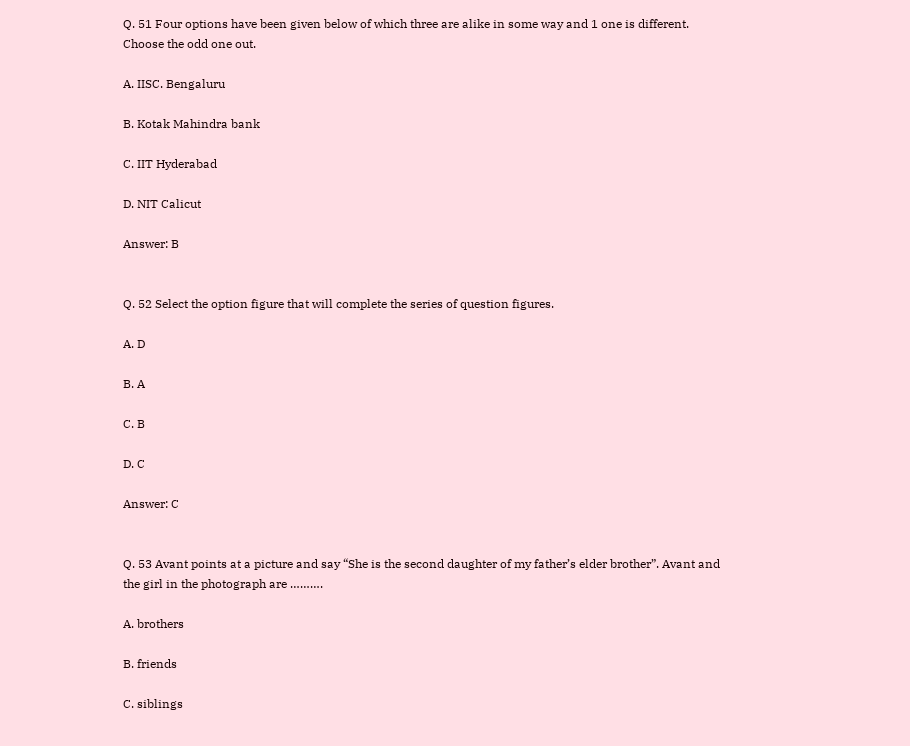Q. 51 Four options have been given below of which three are alike in some way and 1 one is different. Choose the odd one out.

A. IISC. Bengaluru

B. Kotak Mahindra bank

C. IIT Hyderabad

D. NIT Calicut

Answer: B


Q. 52 Select the option figure that will complete the series of question figures.

A. D

B. A

C. B

D. C

Answer: C


Q. 53 Avant points at a picture and say “She is the second daughter of my father’s elder brother”. Avant and the girl in the photograph are ……….

A. brothers

B. friends

C. siblings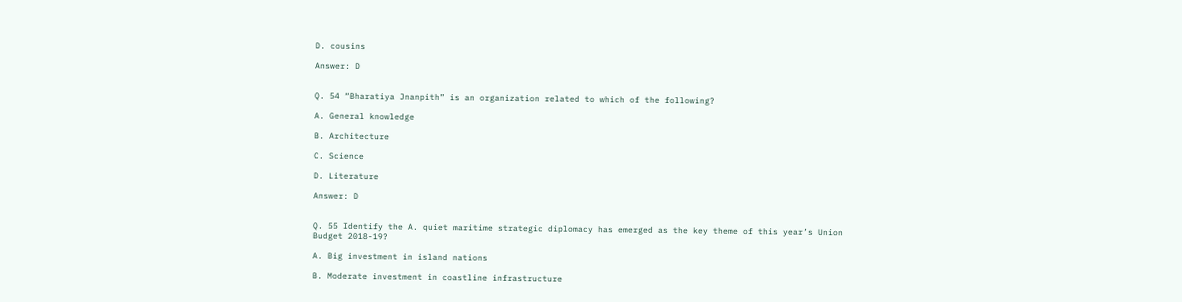D. cousins

Answer: D


Q. 54 “Bharatiya Jnanpith” is an organization related to which of the following?

A. General knowledge

B. Architecture

C. Science

D. Literature

Answer: D


Q. 55 Identify the A. quiet maritime strategic diplomacy has emerged as the key theme of this year’s Union Budget 2018-19?

A. Big investment in island nations

B. Moderate investment in coastline infrastructure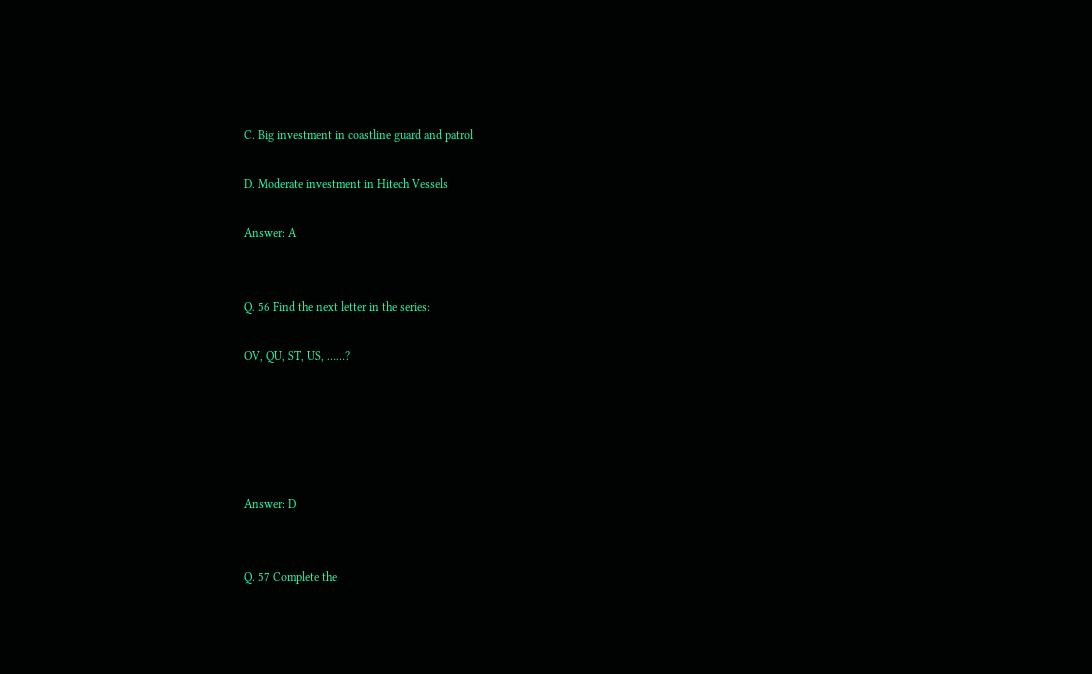C. Big investment in coastline guard and patrol

D. Moderate investment in Hitech Vessels

Answer: A


Q. 56 Find the next letter in the series:

OV, QU, ST, US, ……?





Answer: D


Q. 57 Complete the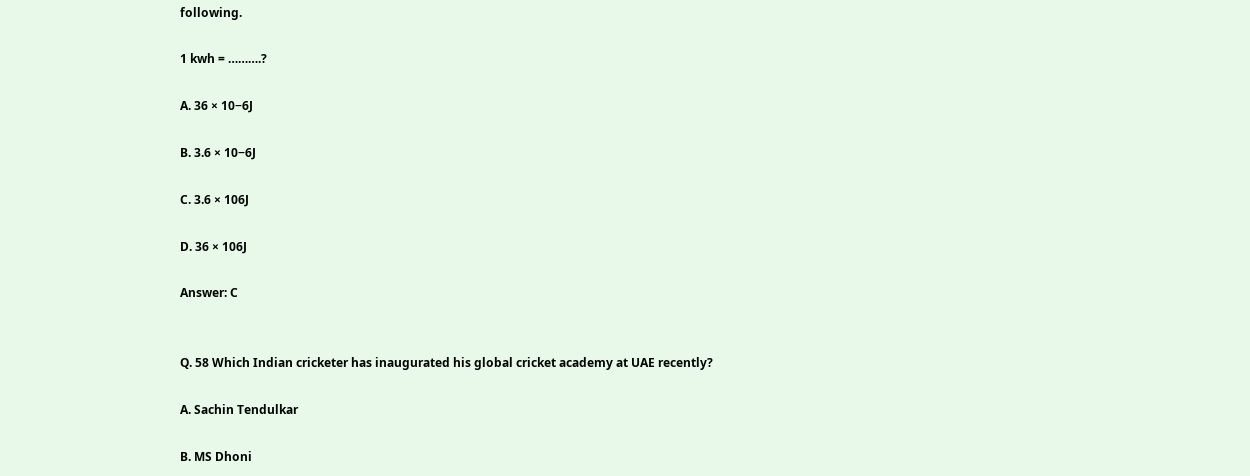following.

1 kwh = ……….?

A. 36 × 10−6J

B. 3.6 × 10−6J

C. 3.6 × 106J

D. 36 × 106J

Answer: C


Q. 58 Which Indian cricketer has inaugurated his global cricket academy at UAE recently?

A. Sachin Tendulkar

B. MS Dhoni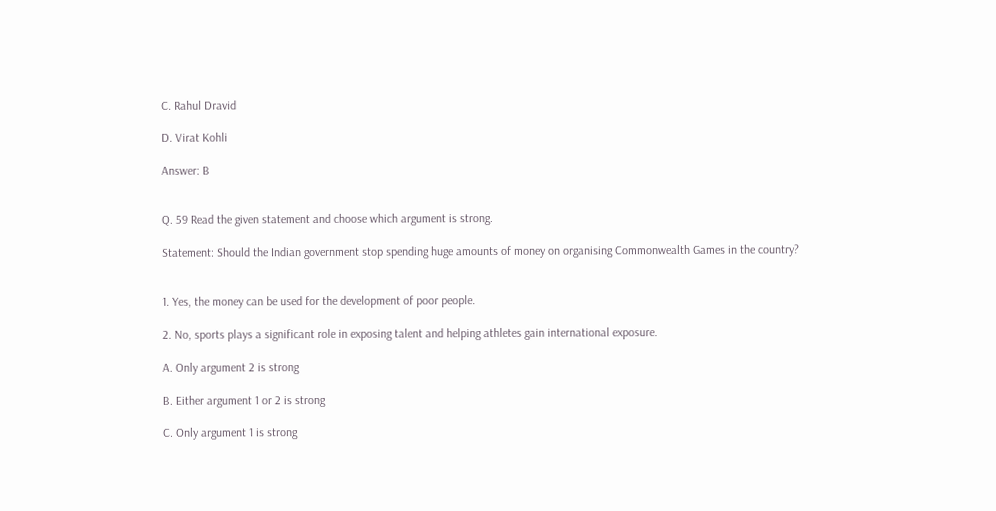C. Rahul Dravid

D. Virat Kohli

Answer: B


Q. 59 Read the given statement and choose which argument is strong.

Statement: Should the Indian government stop spending huge amounts of money on organising Commonwealth Games in the country?


1. Yes, the money can be used for the development of poor people.

2. No, sports plays a significant role in exposing talent and helping athletes gain international exposure.

A. Only argument 2 is strong

B. Either argument 1 or 2 is strong

C. Only argument 1 is strong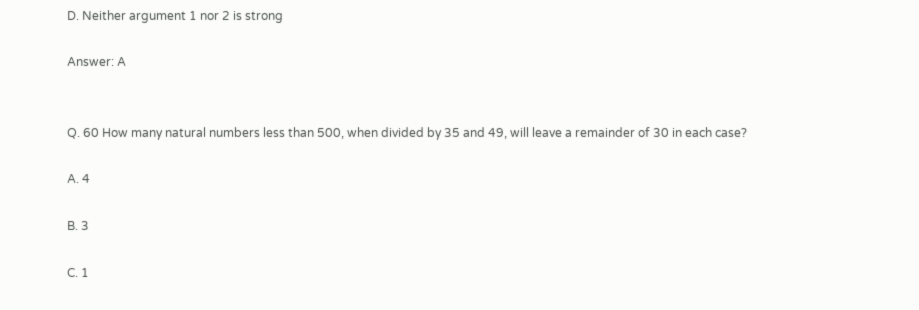D. Neither argument 1 nor 2 is strong

Answer: A


Q. 60 How many natural numbers less than 500, when divided by 35 and 49, will leave a remainder of 30 in each case?

A. 4

B. 3

C. 1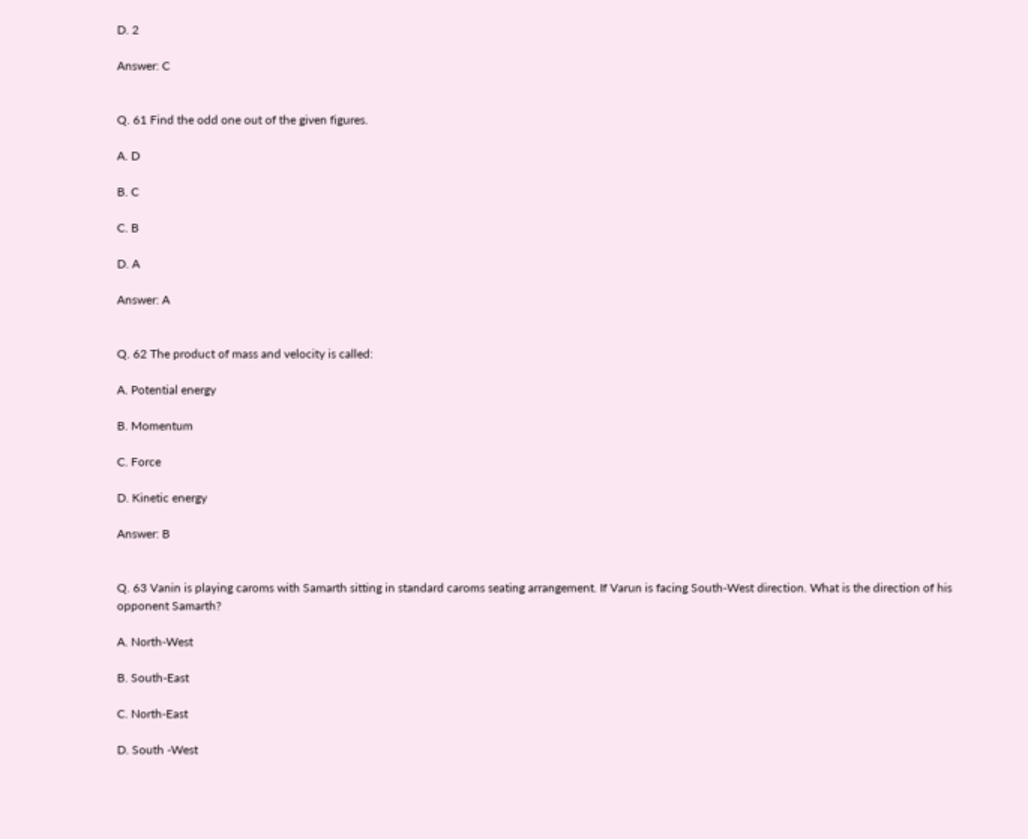D. 2

Answer: C


Q. 61 Find the odd one out of the given figures.

A. D

B. C

C. B

D. A

Answer: A


Q. 62 The product of mass and velocity is called:

A. Potential energy

B. Momentum

C. Force

D. Kinetic energy

Answer: B


Q. 63 Vanin is playing caroms with Samarth sitting in standard caroms seating arrangement. If Varun is facing South-West direction. What is the direction of his opponent Samarth?

A. North-West

B. South-East

C. North-East

D. South -West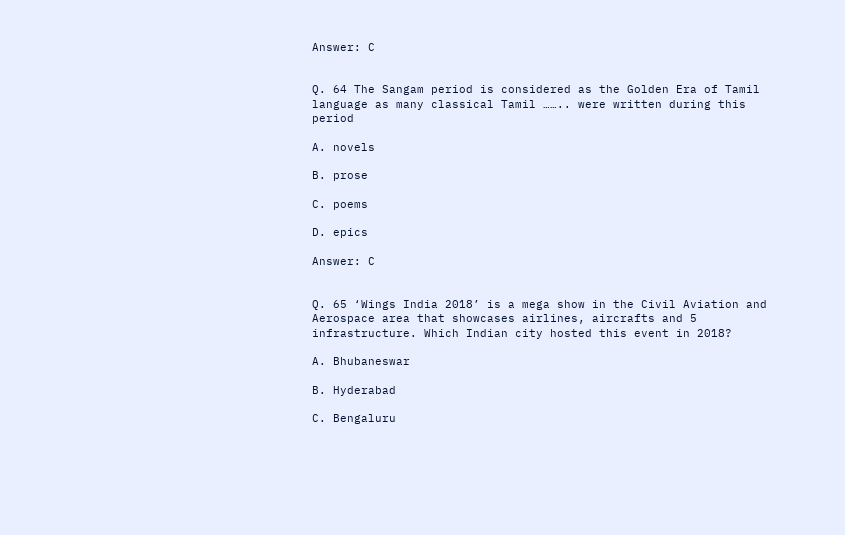Answer: C


Q. 64 The Sangam period is considered as the Golden Era of Tamil language as many classical Tamil …….. were written during this period

A. novels

B. prose

C. poems

D. epics

Answer: C


Q. 65 ‘Wings India 2018’ is a mega show in the Civil Aviation and Aerospace area that showcases airlines, aircrafts and 5 infrastructure. Which Indian city hosted this event in 2018?

A. Bhubaneswar

B. Hyderabad

C. Bengaluru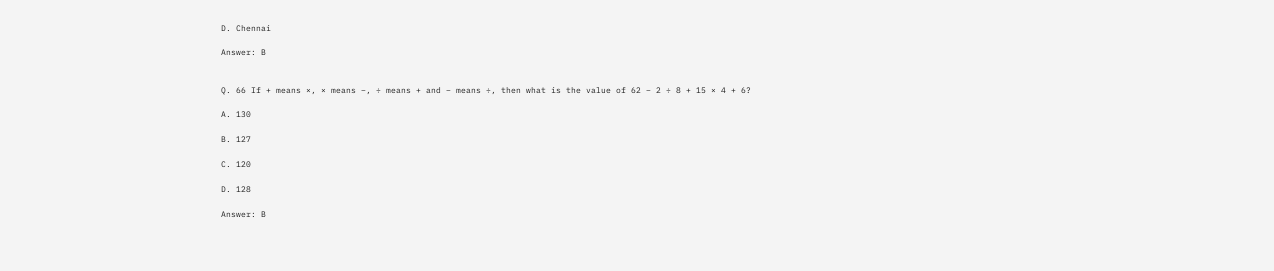D. Chennai

Answer: B


Q. 66 If + means ×, × means −, ÷ means + and − means ÷, then what is the value of 62 − 2 ÷ 8 + 15 × 4 + 6?

A. 130

B. 127

C. 120

D. 128

Answer: B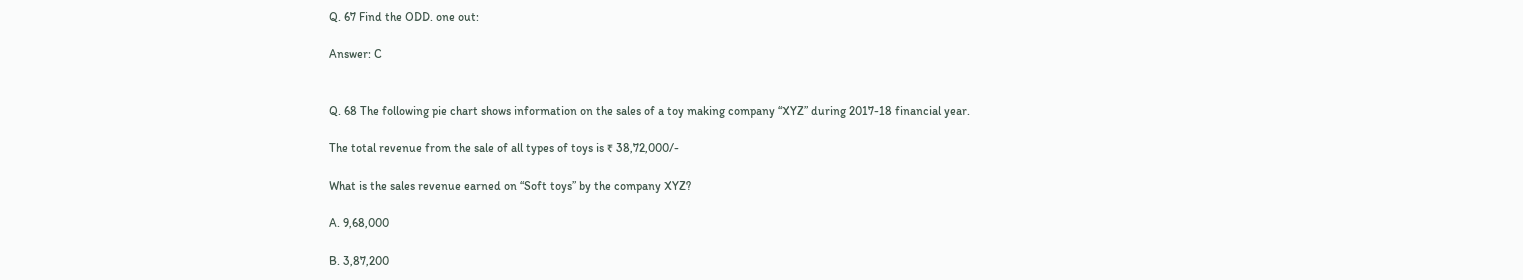Q. 67 Find the ODD. one out:

Answer: C


Q. 68 The following pie chart shows information on the sales of a toy making company “XYZ” during 2017-18 financial year.

The total revenue from the sale of all types of toys is ₹ 38,72,000/-

What is the sales revenue earned on “Soft toys” by the company XYZ?

A. 9,68,000

B. 3,87,200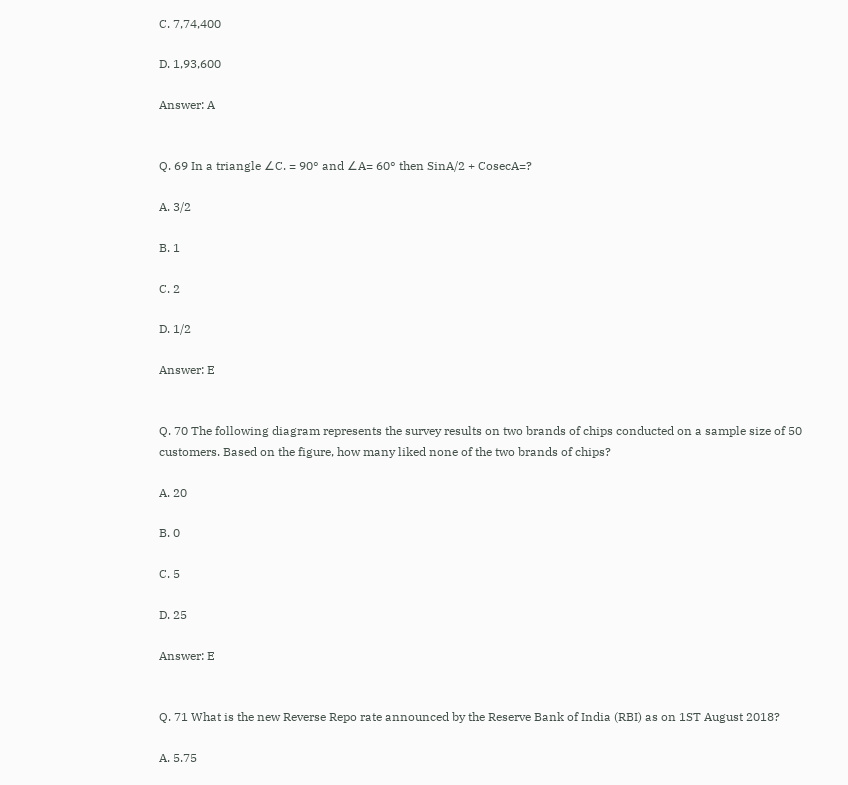C. 7,74,400

D. 1,93,600

Answer: A


Q. 69 In a triangle ∠C. = 90° and ∠A= 60° then SinA/2 + CosecA=?

A. 3/2

B. 1

C. 2

D. 1/2

Answer: E


Q. 70 The following diagram represents the survey results on two brands of chips conducted on a sample size of 50 customers. Based on the figure, how many liked none of the two brands of chips?

A. 20

B. 0

C. 5

D. 25

Answer: E


Q. 71 What is the new Reverse Repo rate announced by the Reserve Bank of India (RBI) as on 1ST August 2018?

A. 5.75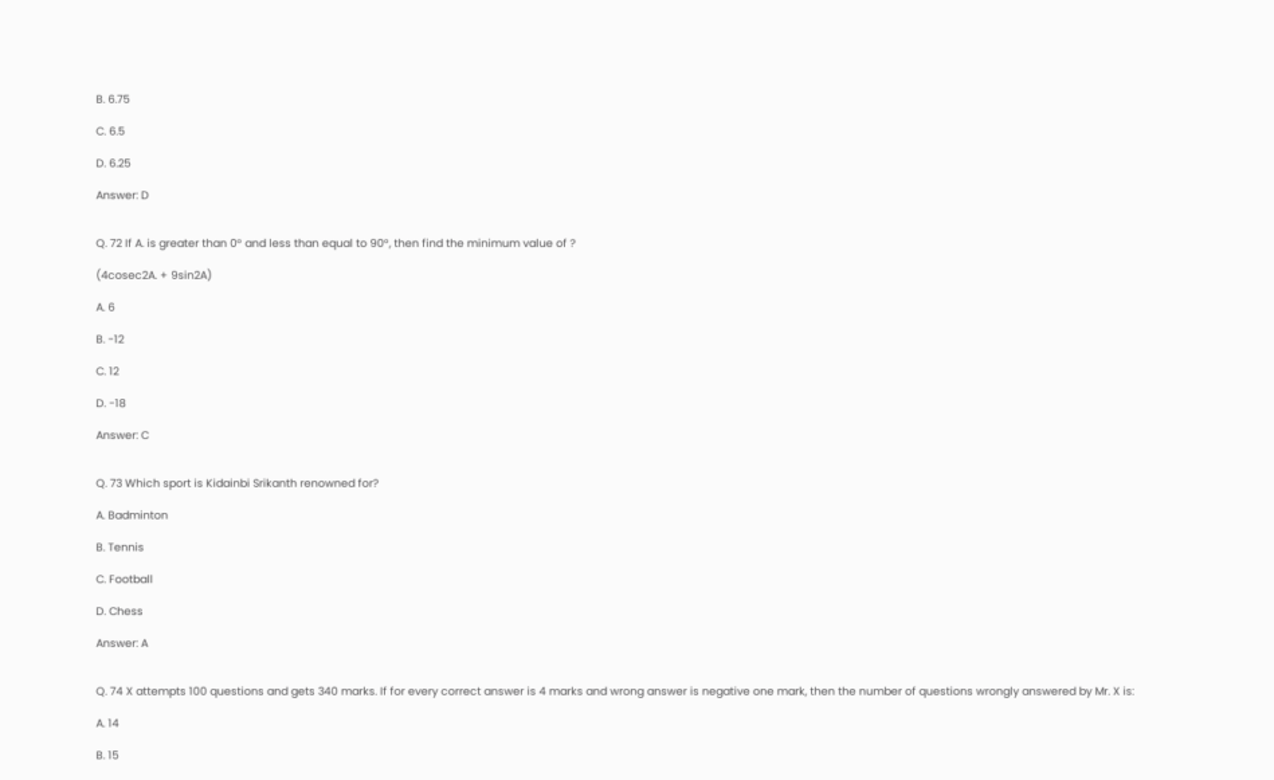B. 6.75

C. 6.5

D. 6.25

Answer: D


Q. 72 If A. is greater than 0° and less than equal to 90°, then find the minimum value of ?

(4cosec2A. + 9sin2A)

A. 6

B. -12

C. 12

D. -18

Answer: C


Q. 73 Which sport is Kidainbi Srikanth renowned for?

A. Badminton

B. Tennis

C. Football

D. Chess

Answer: A


Q. 74 X attempts 100 questions and gets 340 marks. If for every correct answer is 4 marks and wrong answer is negative one mark, then the number of questions wrongly answered by Mr. X is:

A. 14

B. 15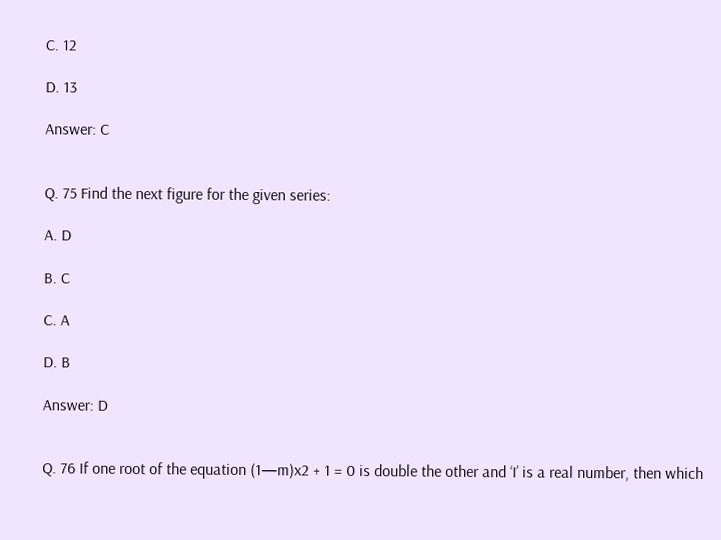C. 12

D. 13

Answer: C


Q. 75 Find the next figure for the given series:

A. D

B. C

C. A

D. B

Answer: D


Q. 76 If one root of the equation (1—m)x2 + 1 = 0 is double the other and ‘I’ is a real number, then which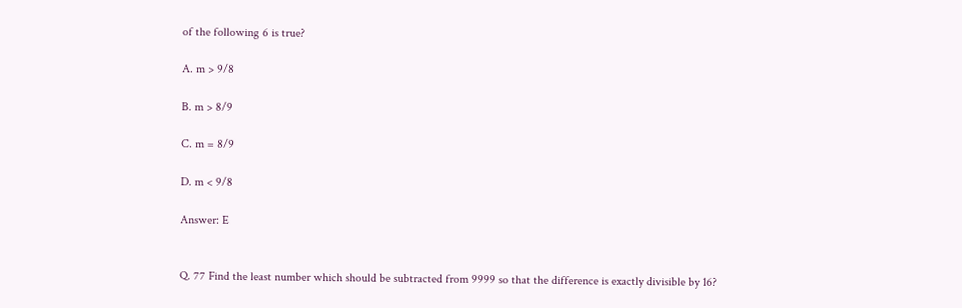of the following 6 is true?

A. m > 9/8

B. m > 8/9

C. m = 8/9

D. m < 9/8

Answer: E


Q. 77 Find the least number which should be subtracted from 9999 so that the difference is exactly divisible by 16?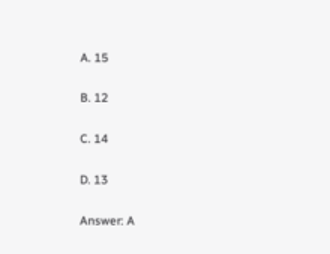A. 15

B. 12

C. 14

D. 13

Answer: A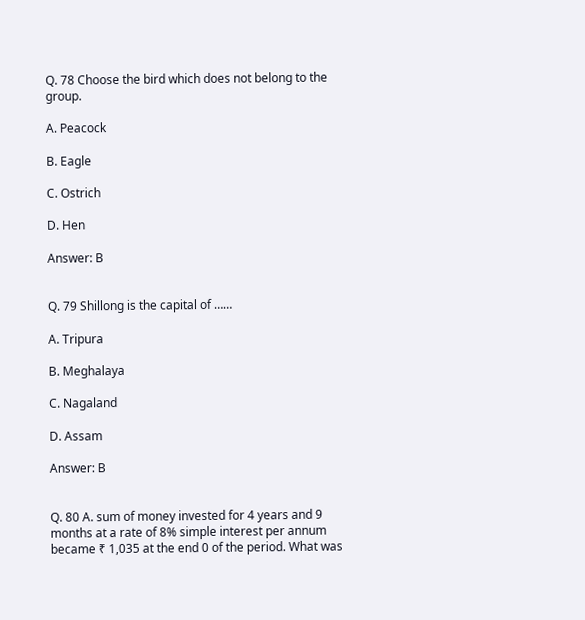Q. 78 Choose the bird which does not belong to the group.

A. Peacock

B. Eagle

C. Ostrich

D. Hen

Answer: B


Q. 79 Shillong is the capital of ……

A. Tripura

B. Meghalaya

C. Nagaland

D. Assam

Answer: B


Q. 80 A. sum of money invested for 4 years and 9 months at a rate of 8% simple interest per annum became ₹ 1,035 at the end 0 of the period. What was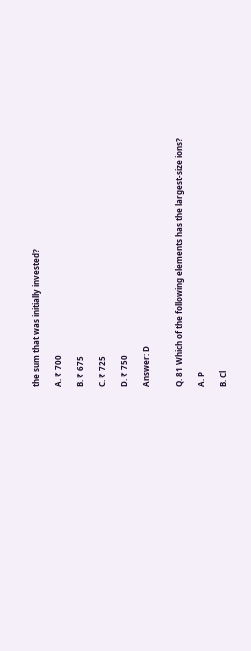the sum that was initially invested?

A. ₹ 700

B. ₹ 675

C. ₹ 725

D. ₹ 750

Answer: D


Q. 81 Which of the following elements has the largest-size ions?

A. P

B. Cl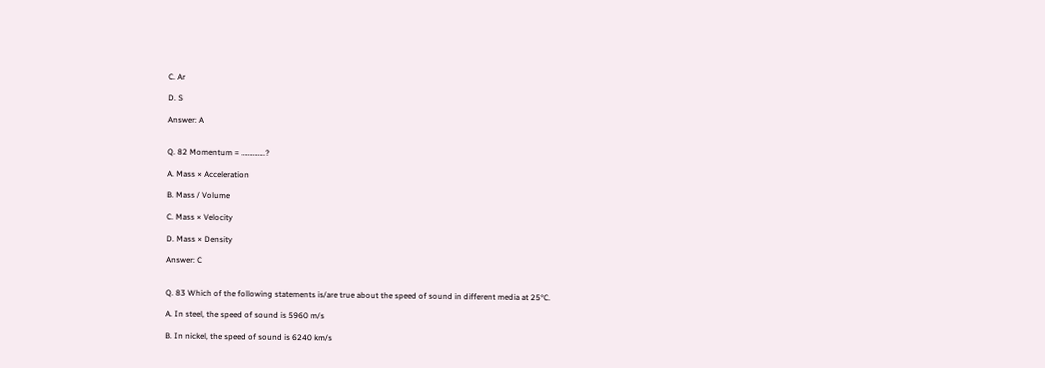C. Ar

D. S

Answer: A


Q. 82 Momentum = …………..?

A. Mass × Acceleration

B. Mass / Volume

C. Mass × Velocity

D. Mass × Density

Answer: C


Q. 83 Which of the following statements is/are true about the speed of sound in different media at 25°C.

A. In steel, the speed of sound is 5960 m/s

B. In nickel, the speed of sound is 6240 km/s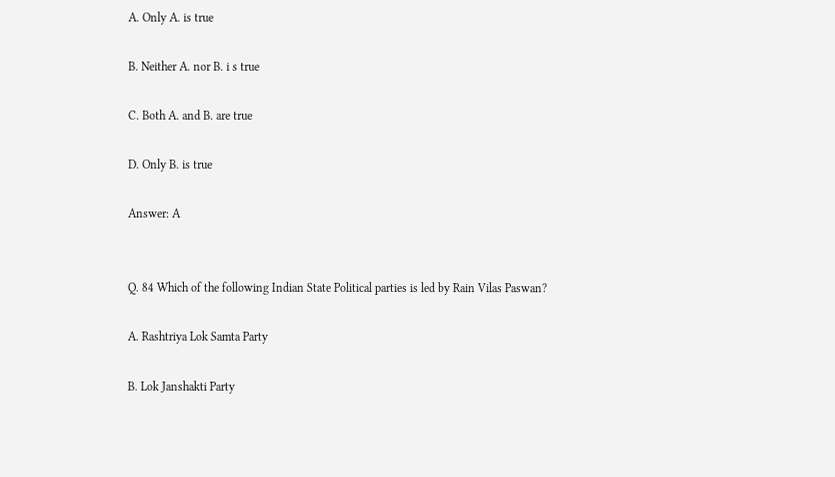A. Only A. is true

B. Neither A. nor B. i s true

C. Both A. and B. are true

D. Only B. is true

Answer: A


Q. 84 Which of the following Indian State Political parties is led by Rain Vilas Paswan?

A. Rashtriya Lok Samta Party

B. Lok Janshakti Party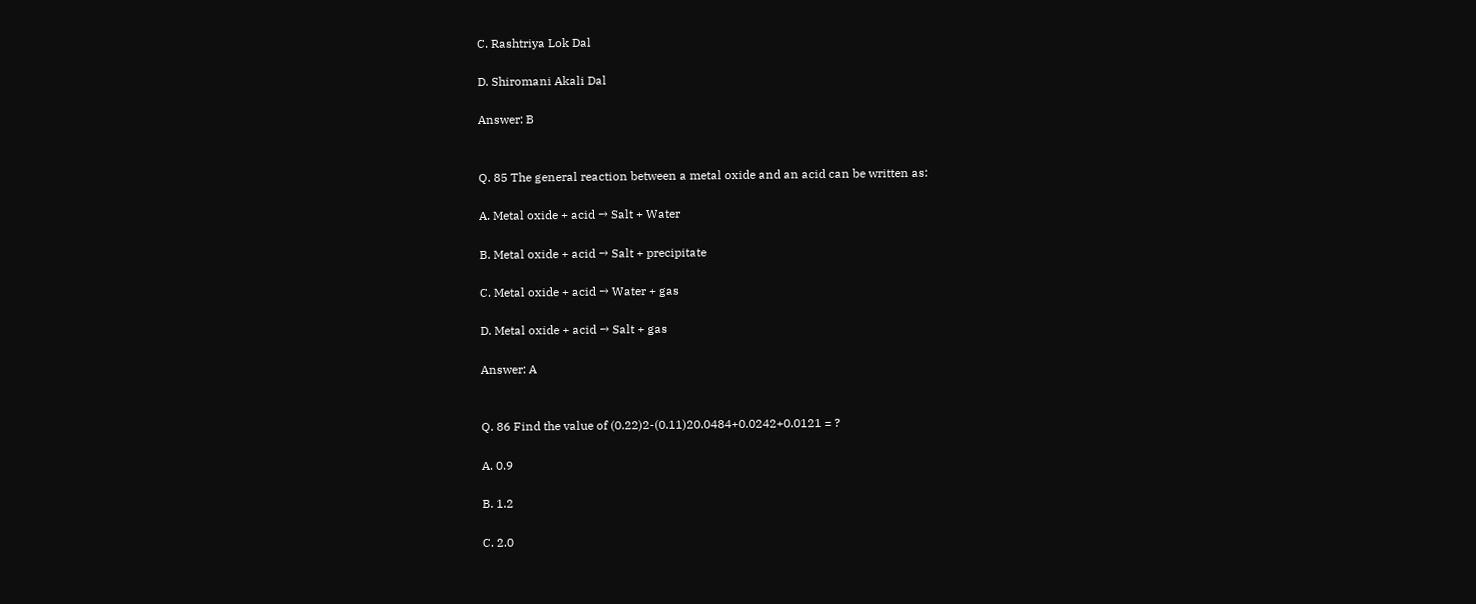C. Rashtriya Lok Dal

D. Shiromani Akali Dal

Answer: B


Q. 85 The general reaction between a metal oxide and an acid can be written as:

A. Metal oxide + acid → Salt + Water

B. Metal oxide + acid → Salt + precipitate

C. Metal oxide + acid → Water + gas

D. Metal oxide + acid → Salt + gas

Answer: A


Q. 86 Find the value of (0.22)2-(0.11)20.0484+0.0242+0.0121 = ?

A. 0.9

B. 1.2

C. 2.0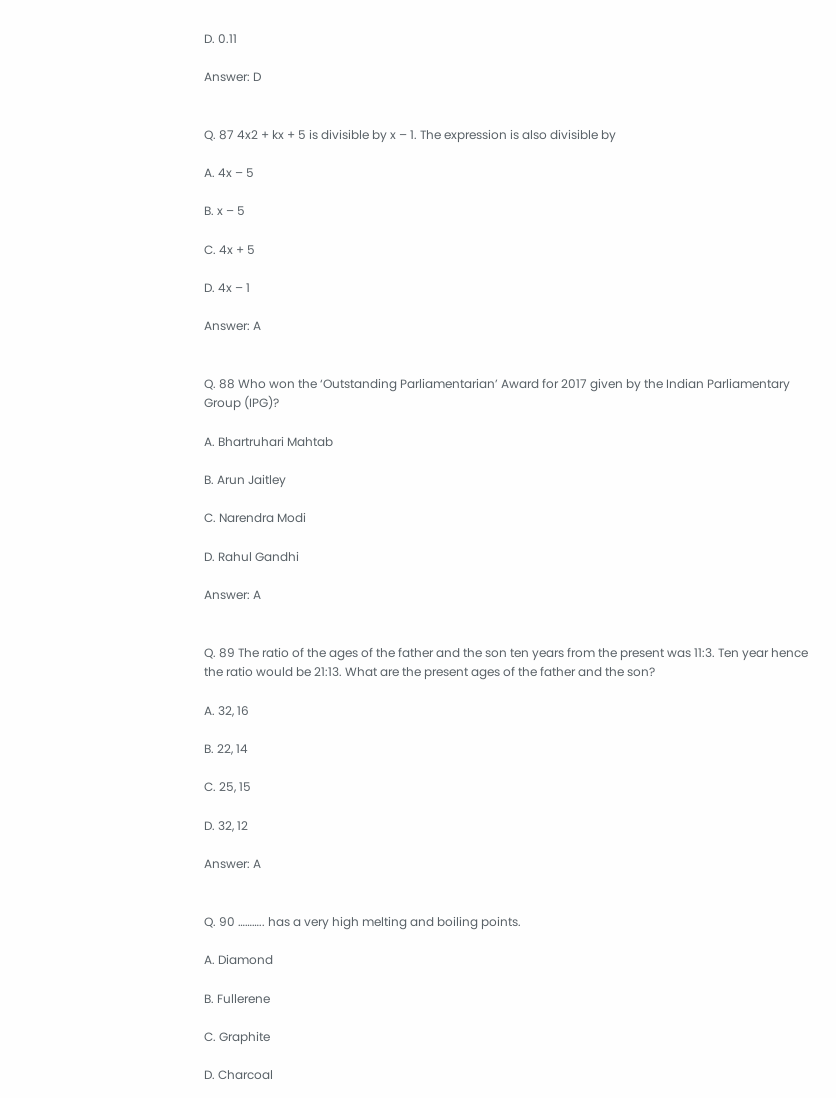D. 0.11

Answer: D


Q. 87 4x2 + kx + 5 is divisible by x – 1. The expression is also divisible by

A. 4x – 5

B. x – 5

C. 4x + 5

D. 4x – 1

Answer: A


Q. 88 Who won the ‘Outstanding Parliamentarian’ Award for 2017 given by the Indian Parliamentary Group (IPG)?

A. Bhartruhari Mahtab

B. Arun Jaitley

C. Narendra Modi

D. Rahul Gandhi

Answer: A


Q. 89 The ratio of the ages of the father and the son ten years from the present was 11:3. Ten year hence the ratio would be 21:13. What are the present ages of the father and the son?

A. 32, 16

B. 22, 14

C. 25, 15

D. 32, 12

Answer: A


Q. 90 ……….. has a very high melting and boiling points.

A. Diamond

B. Fullerene

C. Graphite

D. Charcoal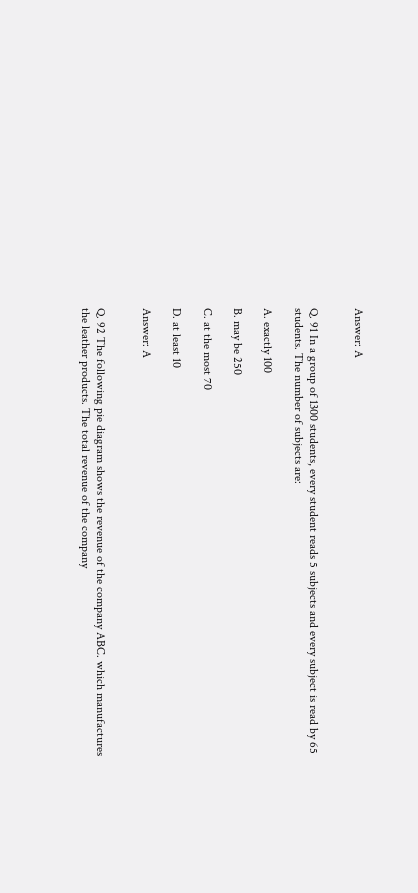Answer: A


Q. 91 In a group of 1300 students, every student reads 5 subjects and every subject is read by 65 students. The number of subjects are:

A. exactly 100

B. may be 250

C. at the most 70

D. at least 10

Answer: A


Q. 92 The following pie diagram shows the revenue of the company ABC. which manufactures the leather products. The total revenue of the company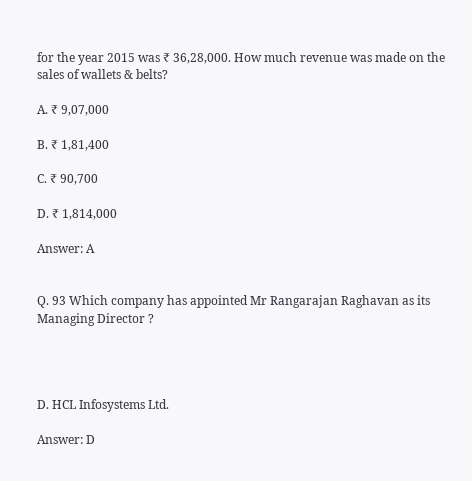for the year 2015 was ₹ 36,28,000. How much revenue was made on the sales of wallets & belts?

A. ₹ 9,07,000

B. ₹ 1,81,400

C. ₹ 90,700

D. ₹ 1,814,000

Answer: A


Q. 93 Which company has appointed Mr Rangarajan Raghavan as its Managing Director ?




D. HCL Infosystems Ltd.

Answer: D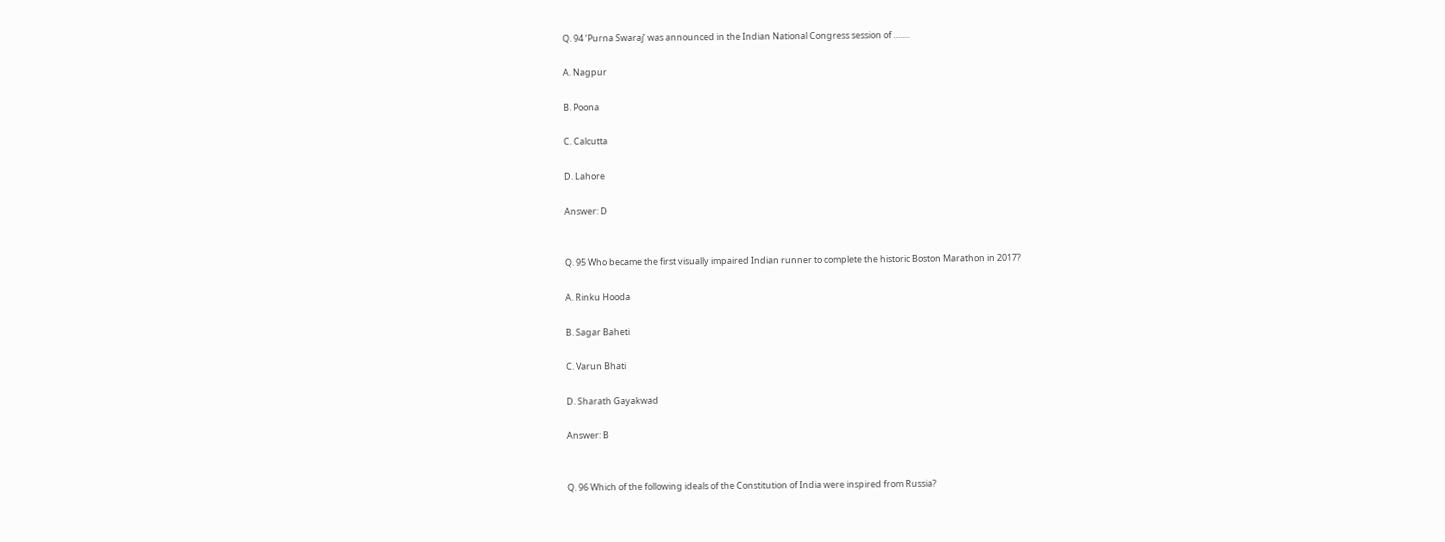Q. 94 ‘Purna Swaraj’ was announced in the Indian National Congress session of …….

A. Nagpur

B. Poona

C. Calcutta

D. Lahore

Answer: D


Q. 95 Who became the first visually impaired Indian runner to complete the historic Boston Marathon in 2017?

A. Rinku Hooda

B. Sagar Baheti

C. Varun Bhati

D. Sharath Gayakwad

Answer: B


Q. 96 Which of the following ideals of the Constitution of India were inspired from Russia?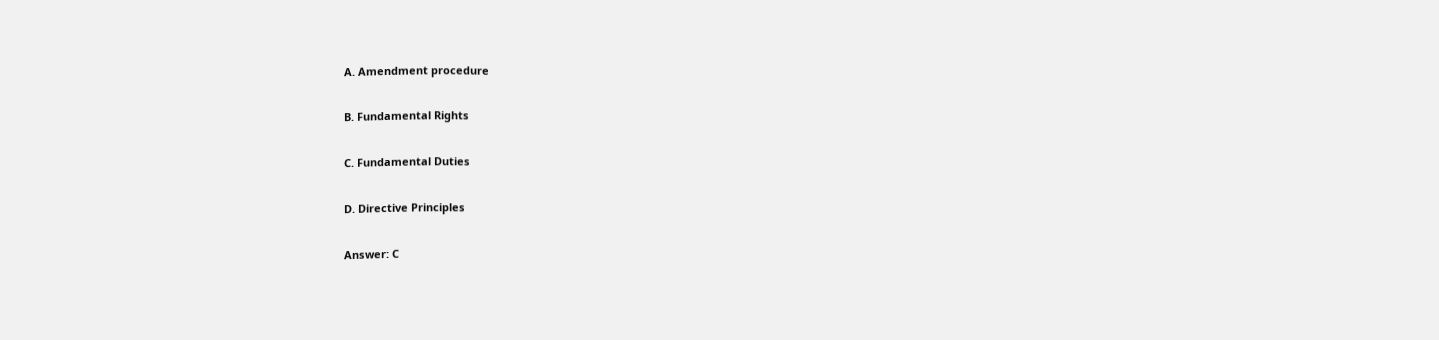A. Amendment procedure

B. Fundamental Rights

C. Fundamental Duties

D. Directive Principles

Answer: C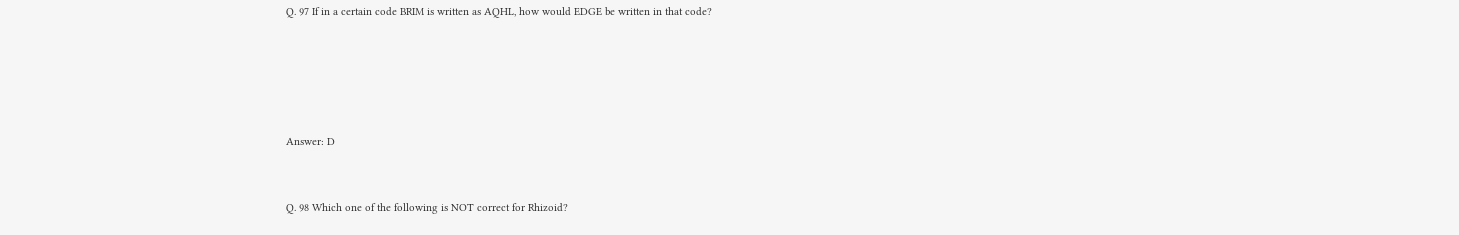Q. 97 If in a certain code BRIM is written as AQHL, how would EDGE be written in that code?





Answer: D


Q. 98 Which one of the following is NOT correct for Rhizoid?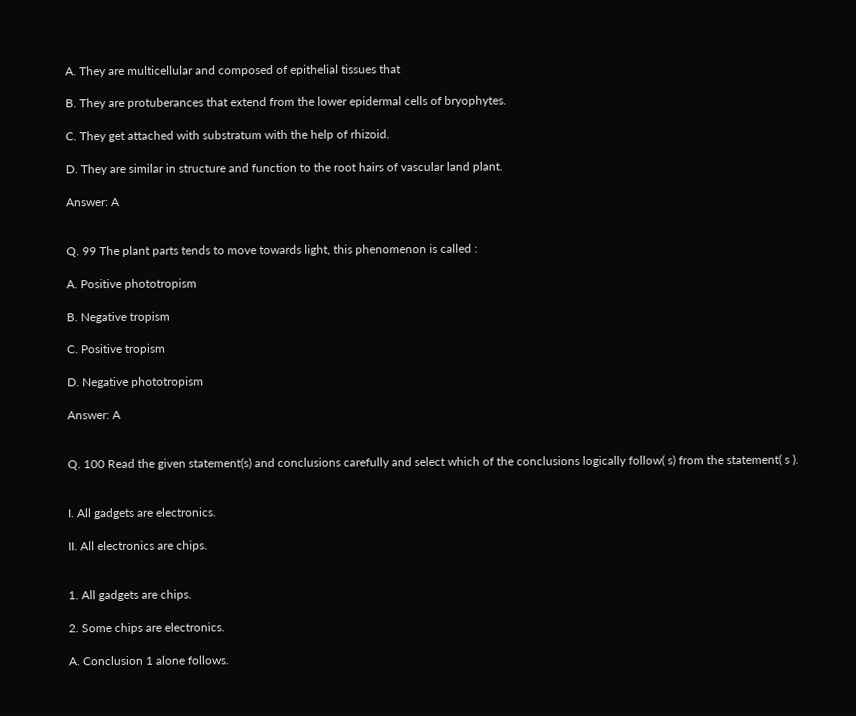A. They are multicellular and composed of epithelial tissues that

B. They are protuberances that extend from the lower epidermal cells of bryophytes.

C. They get attached with substratum with the help of rhizoid.

D. They are similar in structure and function to the root hairs of vascular land plant.

Answer: A


Q. 99 The plant parts tends to move towards light, this phenomenon is called :

A. Positive phototropism

B. Negative tropism

C. Positive tropism

D. Negative phototropism

Answer: A


Q. 100 Read the given statement(s) and conclusions carefully and select which of the conclusions logically follow( s) from the statement( s ).


I. All gadgets are electronics.

II. All electronics are chips.


1. All gadgets are chips.

2. Some chips are electronics.

A. Conclusion 1 alone follows.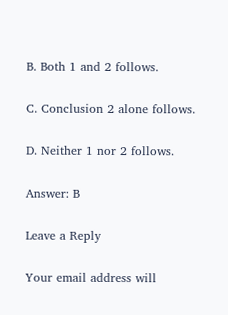B. Both 1 and 2 follows.

C. Conclusion 2 alone follows.

D. Neither 1 nor 2 follows.

Answer: B

Leave a Reply

Your email address will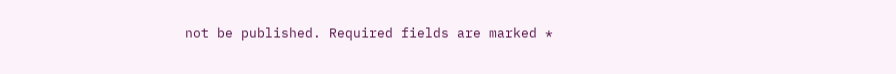not be published. Required fields are marked *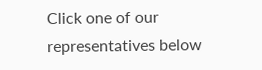Click one of our representatives below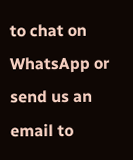to chat on WhatsApp or send us an email to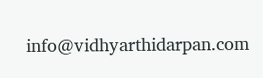info@vidhyarthidarpan.com